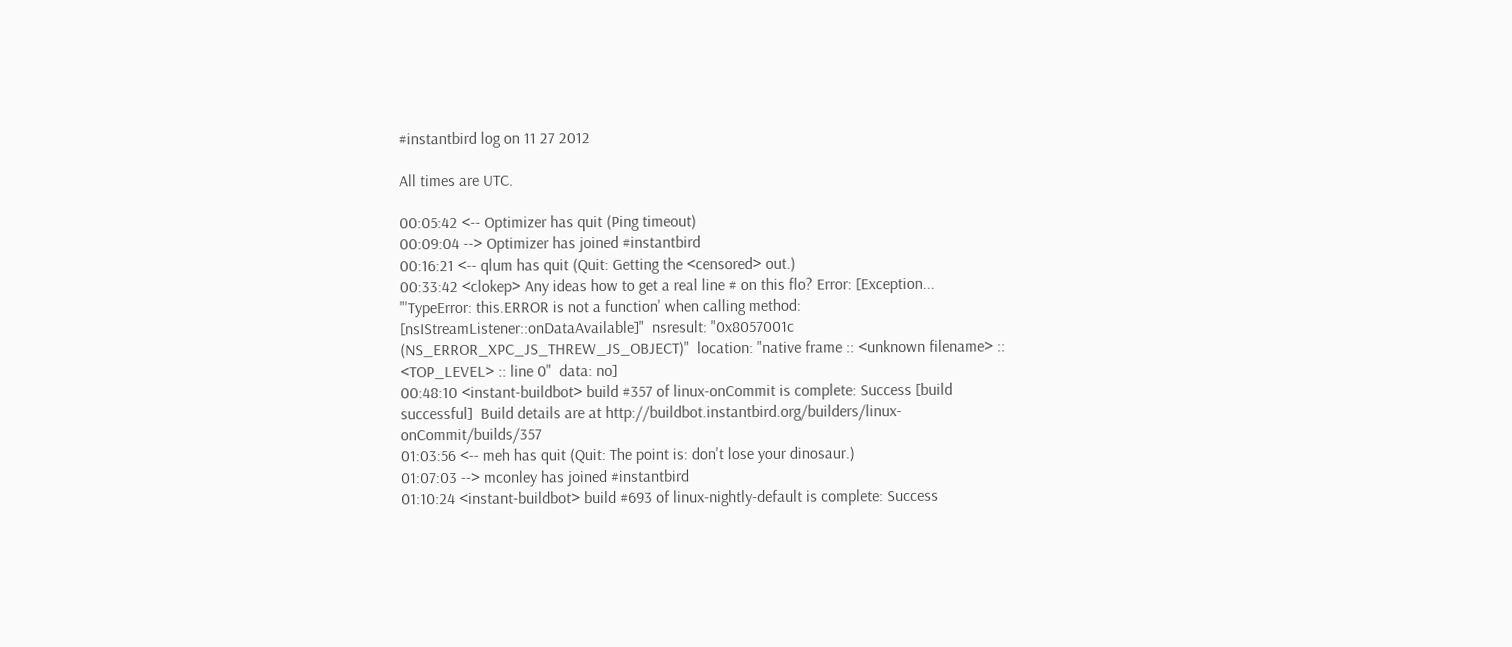#instantbird log on 11 27 2012

All times are UTC.

00:05:42 <-- Optimizer has quit (Ping timeout)
00:09:04 --> Optimizer has joined #instantbird
00:16:21 <-- qlum has quit (Quit: Getting the <censored> out.)
00:33:42 <clokep> Any ideas how to get a real line # on this flo? Error: [Exception... "'TypeError: this.ERROR is not a function' when calling method: [nsIStreamListener::onDataAvailable]"  nsresult: "0x8057001c (NS_ERROR_XPC_JS_THREW_JS_OBJECT)"  location: "native frame :: <unknown filename> :: <TOP_LEVEL> :: line 0"  data: no]
00:48:10 <instant-buildbot> build #357 of linux-onCommit is complete: Success [build successful]  Build details are at http://buildbot.instantbird.org/builders/linux-onCommit/builds/357
01:03:56 <-- meh has quit (Quit: The point is: don't lose your dinosaur.)
01:07:03 --> mconley has joined #instantbird
01:10:24 <instant-buildbot> build #693 of linux-nightly-default is complete: Success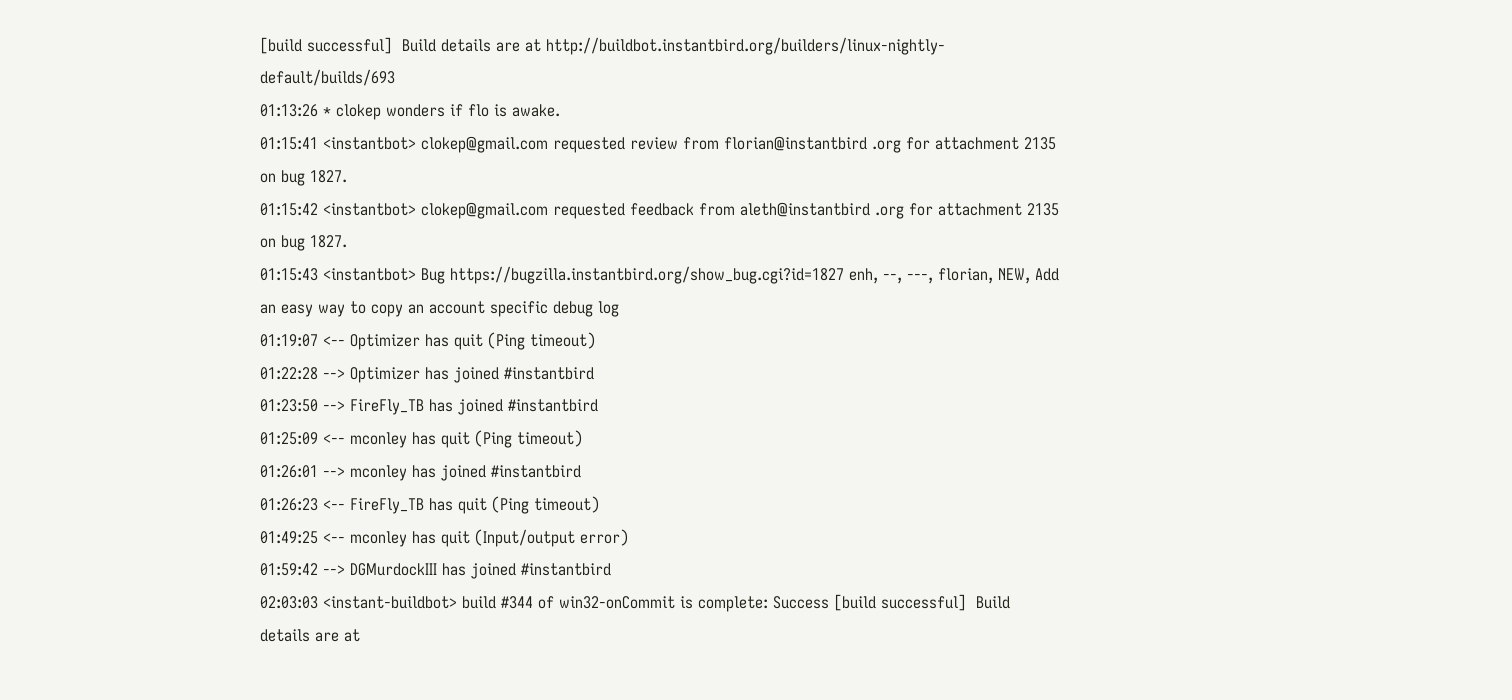[build successful]  Build details are at http://buildbot.instantbird.org/builders/linux-nightly-default/builds/693
01:13:26 * clokep wonders if flo is awake.
01:15:41 <instantbot> clokep@gmail.com requested review from florian@instantbird .org for attachment 2135 on bug 1827.
01:15:42 <instantbot> clokep@gmail.com requested feedback from aleth@instantbird .org for attachment 2135 on bug 1827.
01:15:43 <instantbot> Bug https://bugzilla.instantbird.org/show_bug.cgi?id=1827 enh, --, ---, florian, NEW, Add an easy way to copy an account specific debug log
01:19:07 <-- Optimizer has quit (Ping timeout)
01:22:28 --> Optimizer has joined #instantbird
01:23:50 --> FireFly_TB has joined #instantbird
01:25:09 <-- mconley has quit (Ping timeout)
01:26:01 --> mconley has joined #instantbird
01:26:23 <-- FireFly_TB has quit (Ping timeout)
01:49:25 <-- mconley has quit (Input/output error)
01:59:42 --> DGMurdockIII has joined #instantbird
02:03:03 <instant-buildbot> build #344 of win32-onCommit is complete: Success [build successful]  Build details are at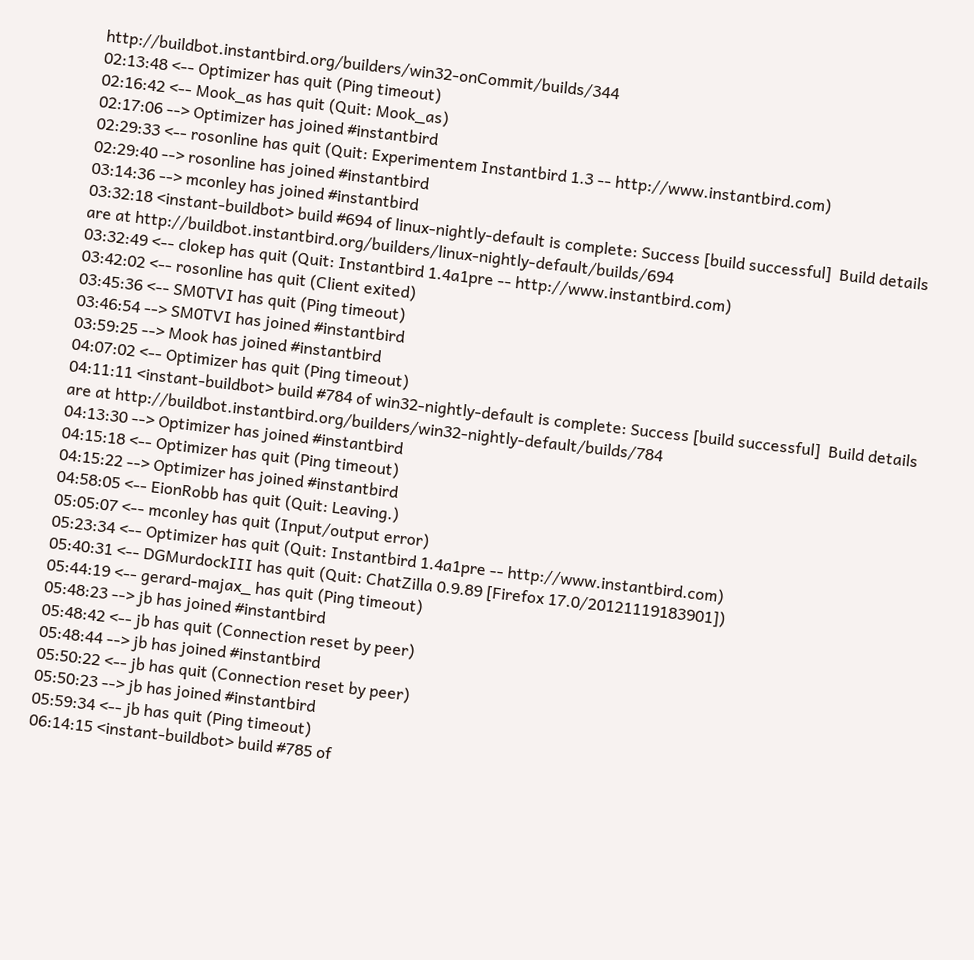http://buildbot.instantbird.org/builders/win32-onCommit/builds/344
02:13:48 <-- Optimizer has quit (Ping timeout)
02:16:42 <-- Mook_as has quit (Quit: Mook_as)
02:17:06 --> Optimizer has joined #instantbird
02:29:33 <-- rosonline has quit (Quit: Experimentem Instantbird 1.3 -- http://www.instantbird.com)
02:29:40 --> rosonline has joined #instantbird
03:14:36 --> mconley has joined #instantbird
03:32:18 <instant-buildbot> build #694 of linux-nightly-default is complete: Success [build successful]  Build details are at http://buildbot.instantbird.org/builders/linux-nightly-default/builds/694
03:32:49 <-- clokep has quit (Quit: Instantbird 1.4a1pre -- http://www.instantbird.com)
03:42:02 <-- rosonline has quit (Client exited)
03:45:36 <-- SM0TVI has quit (Ping timeout)
03:46:54 --> SM0TVI has joined #instantbird
03:59:25 --> Mook has joined #instantbird
04:07:02 <-- Optimizer has quit (Ping timeout)
04:11:11 <instant-buildbot> build #784 of win32-nightly-default is complete: Success [build successful]  Build details are at http://buildbot.instantbird.org/builders/win32-nightly-default/builds/784
04:13:30 --> Optimizer has joined #instantbird
04:15:18 <-- Optimizer has quit (Ping timeout)
04:15:22 --> Optimizer has joined #instantbird
04:58:05 <-- EionRobb has quit (Quit: Leaving.)
05:05:07 <-- mconley has quit (Input/output error)
05:23:34 <-- Optimizer has quit (Quit: Instantbird 1.4a1pre -- http://www.instantbird.com)
05:40:31 <-- DGMurdockIII has quit (Quit: ChatZilla 0.9.89 [Firefox 17.0/20121119183901])
05:44:19 <-- gerard-majax_ has quit (Ping timeout)
05:48:23 --> jb has joined #instantbird
05:48:42 <-- jb has quit (Connection reset by peer)
05:48:44 --> jb has joined #instantbird
05:50:22 <-- jb has quit (Connection reset by peer)
05:50:23 --> jb has joined #instantbird
05:59:34 <-- jb has quit (Ping timeout)
06:14:15 <instant-buildbot> build #785 of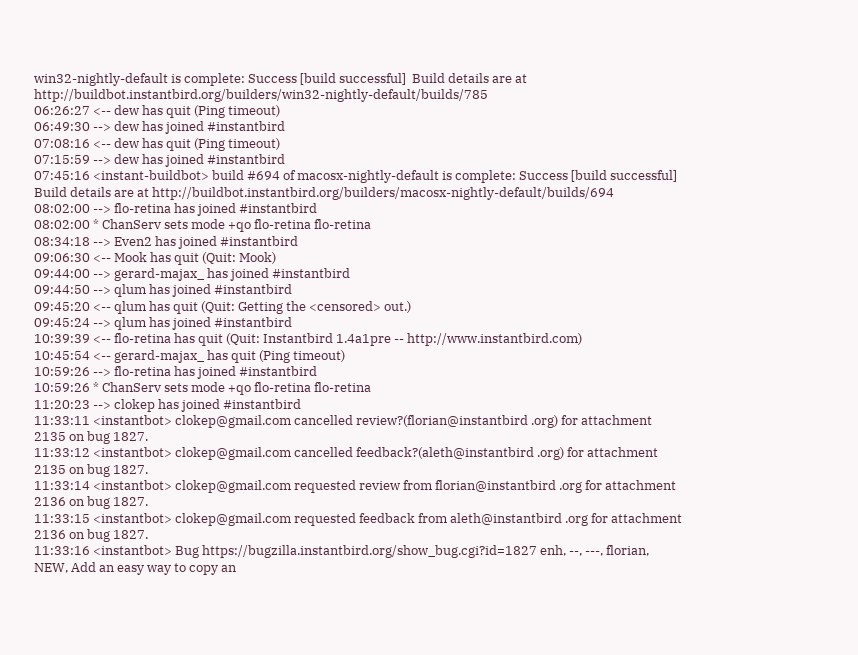win32-nightly-default is complete: Success [build successful]  Build details are at http://buildbot.instantbird.org/builders/win32-nightly-default/builds/785
06:26:27 <-- dew has quit (Ping timeout)
06:49:30 --> dew has joined #instantbird
07:08:16 <-- dew has quit (Ping timeout)
07:15:59 --> dew has joined #instantbird
07:45:16 <instant-buildbot> build #694 of macosx-nightly-default is complete: Success [build successful]  Build details are at http://buildbot.instantbird.org/builders/macosx-nightly-default/builds/694
08:02:00 --> flo-retina has joined #instantbird
08:02:00 * ChanServ sets mode +qo flo-retina flo-retina
08:34:18 --> Even2 has joined #instantbird
09:06:30 <-- Mook has quit (Quit: Mook)
09:44:00 --> gerard-majax_ has joined #instantbird
09:44:50 --> qlum has joined #instantbird
09:45:20 <-- qlum has quit (Quit: Getting the <censored> out.)
09:45:24 --> qlum has joined #instantbird
10:39:39 <-- flo-retina has quit (Quit: Instantbird 1.4a1pre -- http://www.instantbird.com)
10:45:54 <-- gerard-majax_ has quit (Ping timeout)
10:59:26 --> flo-retina has joined #instantbird
10:59:26 * ChanServ sets mode +qo flo-retina flo-retina
11:20:23 --> clokep has joined #instantbird
11:33:11 <instantbot> clokep@gmail.com cancelled review?(florian@instantbird .org) for attachment 2135 on bug 1827.
11:33:12 <instantbot> clokep@gmail.com cancelled feedback?(aleth@instantbird .org) for attachment 2135 on bug 1827.
11:33:14 <instantbot> clokep@gmail.com requested review from florian@instantbird .org for attachment 2136 on bug 1827.
11:33:15 <instantbot> clokep@gmail.com requested feedback from aleth@instantbird .org for attachment 2136 on bug 1827.
11:33:16 <instantbot> Bug https://bugzilla.instantbird.org/show_bug.cgi?id=1827 enh, --, ---, florian, NEW, Add an easy way to copy an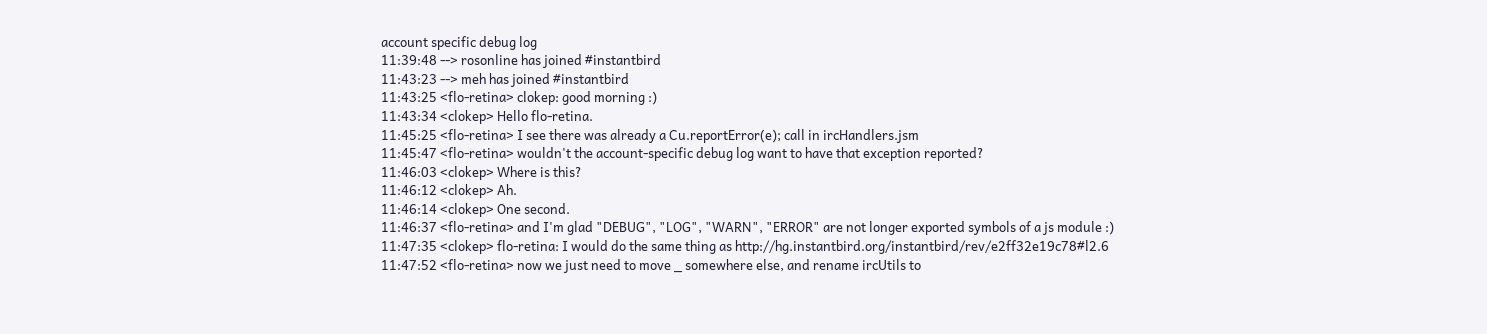account specific debug log
11:39:48 --> rosonline has joined #instantbird
11:43:23 --> meh has joined #instantbird
11:43:25 <flo-retina> clokep: good morning :)
11:43:34 <clokep> Hello flo-retina.
11:45:25 <flo-retina> I see there was already a Cu.reportError(e); call in ircHandlers.jsm
11:45:47 <flo-retina> wouldn't the account-specific debug log want to have that exception reported?
11:46:03 <clokep> Where is this?
11:46:12 <clokep> Ah.
11:46:14 <clokep> One second.
11:46:37 <flo-retina> and I'm glad "DEBUG", "LOG", "WARN", "ERROR" are not longer exported symbols of a js module :)
11:47:35 <clokep> flo-retina: I would do the same thing as http://hg.instantbird.org/instantbird/rev/e2ff32e19c78#l2.6
11:47:52 <flo-retina> now we just need to move _ somewhere else, and rename ircUtils to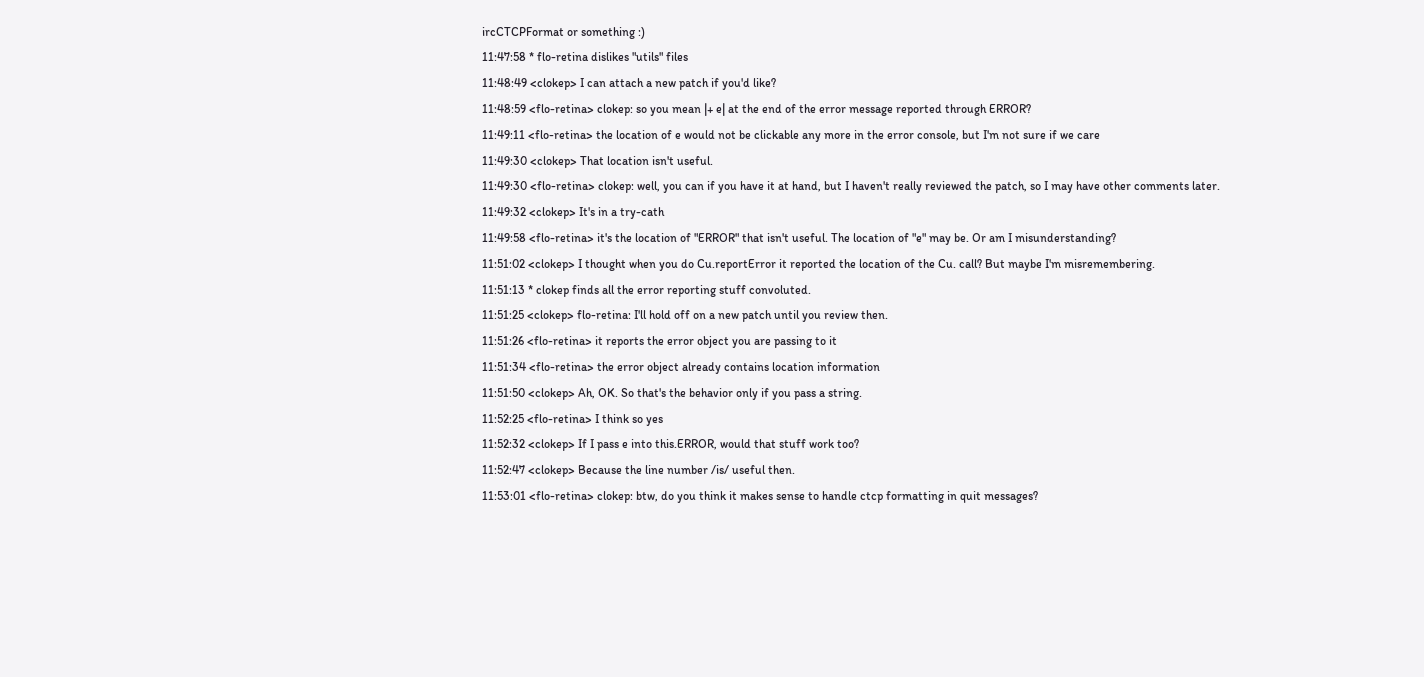ircCTCPFormat or something :)
11:47:58 * flo-retina dislikes "utils" files
11:48:49 <clokep> I can attach a new patch if you'd like?
11:48:59 <flo-retina> clokep: so you mean |+ e| at the end of the error message reported through ERROR?
11:49:11 <flo-retina> the location of e would not be clickable any more in the error console, but I'm not sure if we care
11:49:30 <clokep> That location isn't useful.
11:49:30 <flo-retina> clokep: well, you can if you have it at hand, but I haven't really reviewed the patch, so I may have other comments later.
11:49:32 <clokep> It's in a try-cath
11:49:58 <flo-retina> it's the location of "ERROR" that isn't useful. The location of "e" may be. Or am I misunderstanding?
11:51:02 <clokep> I thought when you do Cu.reportError it reported the location of the Cu. call? But maybe I'm misremembering.
11:51:13 * clokep finds all the error reporting stuff convoluted.
11:51:25 <clokep> flo-retina: I'll hold off on a new patch until you review then.
11:51:26 <flo-retina> it reports the error object you are passing to it
11:51:34 <flo-retina> the error object already contains location information
11:51:50 <clokep> Ah, OK. So that's the behavior only if you pass a string.
11:52:25 <flo-retina> I think so yes
11:52:32 <clokep> If I pass e into this.ERROR, would that stuff work too?
11:52:47 <clokep> Because the line number /is/ useful then.
11:53:01 <flo-retina> clokep: btw, do you think it makes sense to handle ctcp formatting in quit messages?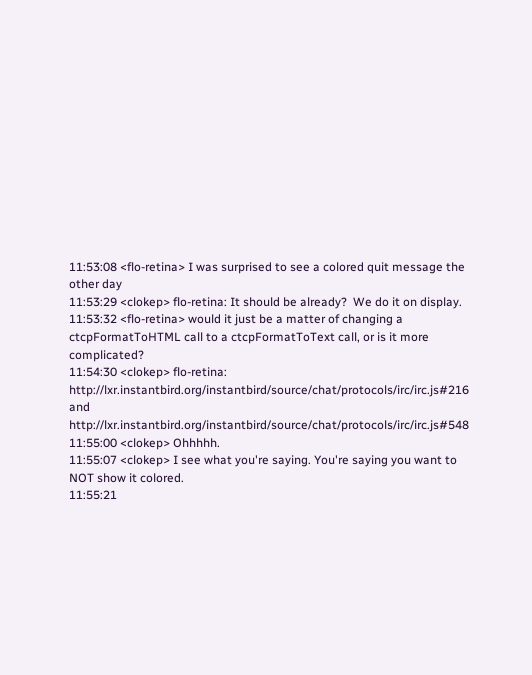11:53:08 <flo-retina> I was surprised to see a colored quit message the other day
11:53:29 <clokep> flo-retina: It should be already?  We do it on display.
11:53:32 <flo-retina> would it just be a matter of changing a ctcpFormatToHTML call to a ctcpFormatToText call, or is it more complicated?
11:54:30 <clokep> flo-retina: http://lxr.instantbird.org/instantbird/source/chat/protocols/irc/irc.js#216 and http://lxr.instantbird.org/instantbird/source/chat/protocols/irc/irc.js#548
11:55:00 <clokep> Ohhhhh.
11:55:07 <clokep> I see what you're saying. You're saying you want to NOT show it colored.
11:55:21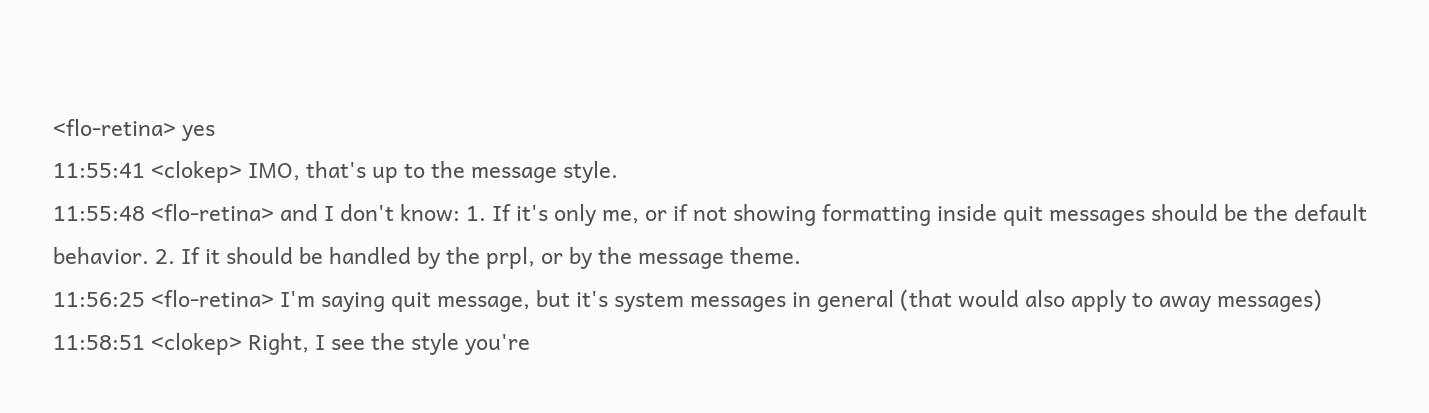<flo-retina> yes
11:55:41 <clokep> IMO, that's up to the message style.
11:55:48 <flo-retina> and I don't know: 1. If it's only me, or if not showing formatting inside quit messages should be the default behavior. 2. If it should be handled by the prpl, or by the message theme.
11:56:25 <flo-retina> I'm saying quit message, but it's system messages in general (that would also apply to away messages)
11:58:51 <clokep> Right, I see the style you're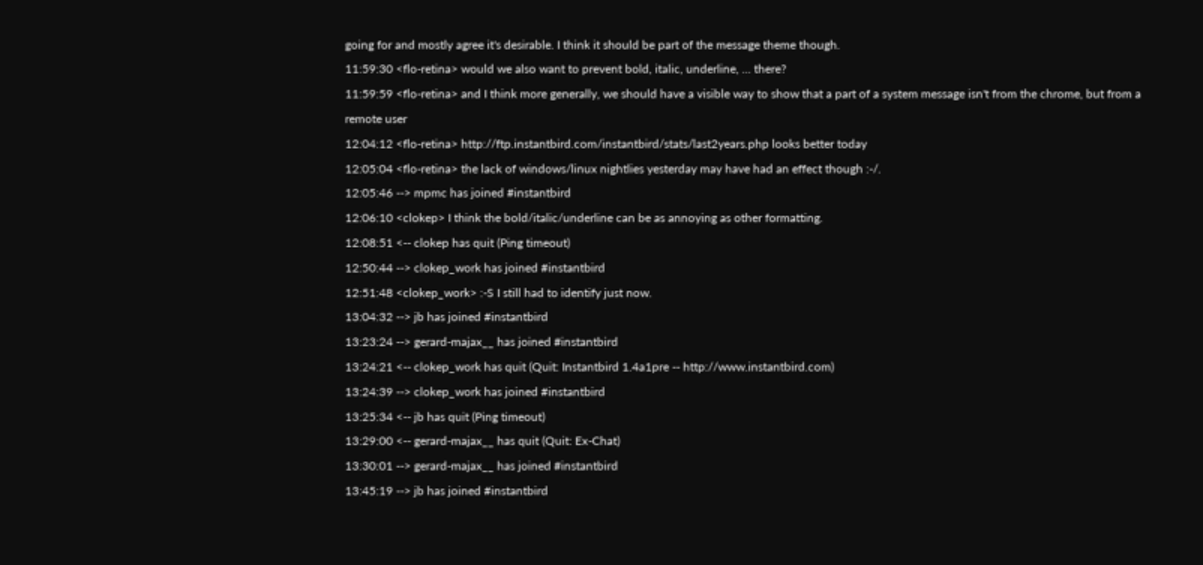going for and mostly agree it's desirable. I think it should be part of the message theme though.
11:59:30 <flo-retina> would we also want to prevent bold, italic, underline, ... there?
11:59:59 <flo-retina> and I think more generally, we should have a visible way to show that a part of a system message isn't from the chrome, but from a remote user
12:04:12 <flo-retina> http://ftp.instantbird.com/instantbird/stats/last2years.php looks better today
12:05:04 <flo-retina> the lack of windows/linux nightlies yesterday may have had an effect though :-/.
12:05:46 --> mpmc has joined #instantbird
12:06:10 <clokep> I think the bold/italic/underline can be as annoying as other formatting.
12:08:51 <-- clokep has quit (Ping timeout)
12:50:44 --> clokep_work has joined #instantbird
12:51:48 <clokep_work> :-S I still had to identify just now.
13:04:32 --> jb has joined #instantbird
13:23:24 --> gerard-majax__ has joined #instantbird
13:24:21 <-- clokep_work has quit (Quit: Instantbird 1.4a1pre -- http://www.instantbird.com)
13:24:39 --> clokep_work has joined #instantbird
13:25:34 <-- jb has quit (Ping timeout)
13:29:00 <-- gerard-majax__ has quit (Quit: Ex-Chat)
13:30:01 --> gerard-majax__ has joined #instantbird
13:45:19 --> jb has joined #instantbird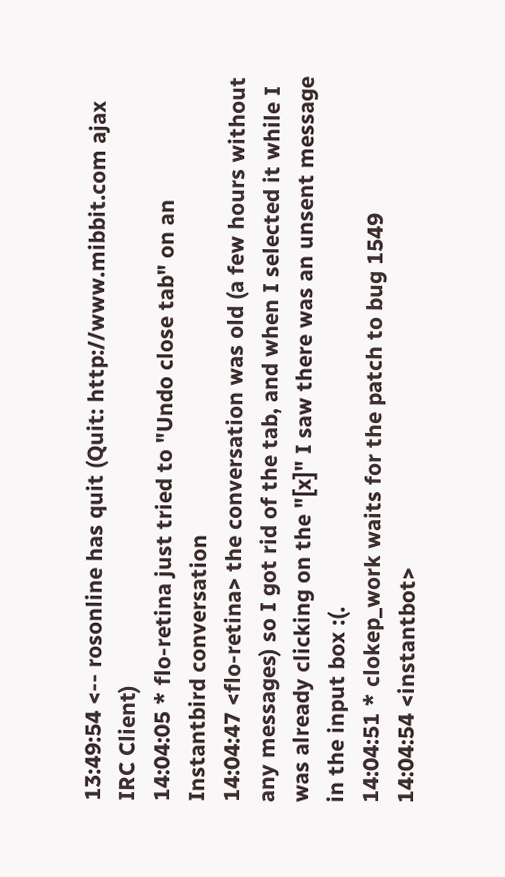13:49:54 <-- rosonline has quit (Quit: http://www.mibbit.com ajax IRC Client)
14:04:05 * flo-retina just tried to "Undo close tab" on an Instantbird conversation
14:04:47 <flo-retina> the conversation was old (a few hours without any messages) so I got rid of the tab, and when I selected it while I was already clicking on the "[x]" I saw there was an unsent message in the input box :(.
14:04:51 * clokep_work waits for the patch to bug 1549
14:04:54 <instantbot>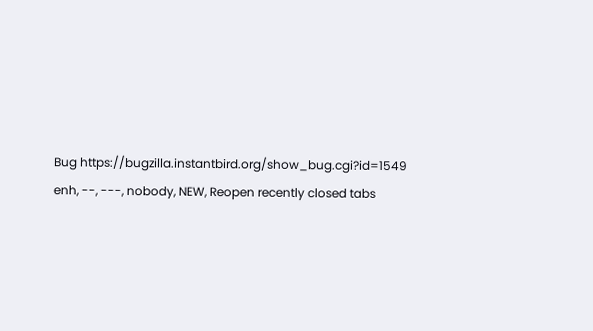Bug https://bugzilla.instantbird.org/show_bug.cgi?id=1549 enh, --, ---, nobody, NEW, Reopen recently closed tabs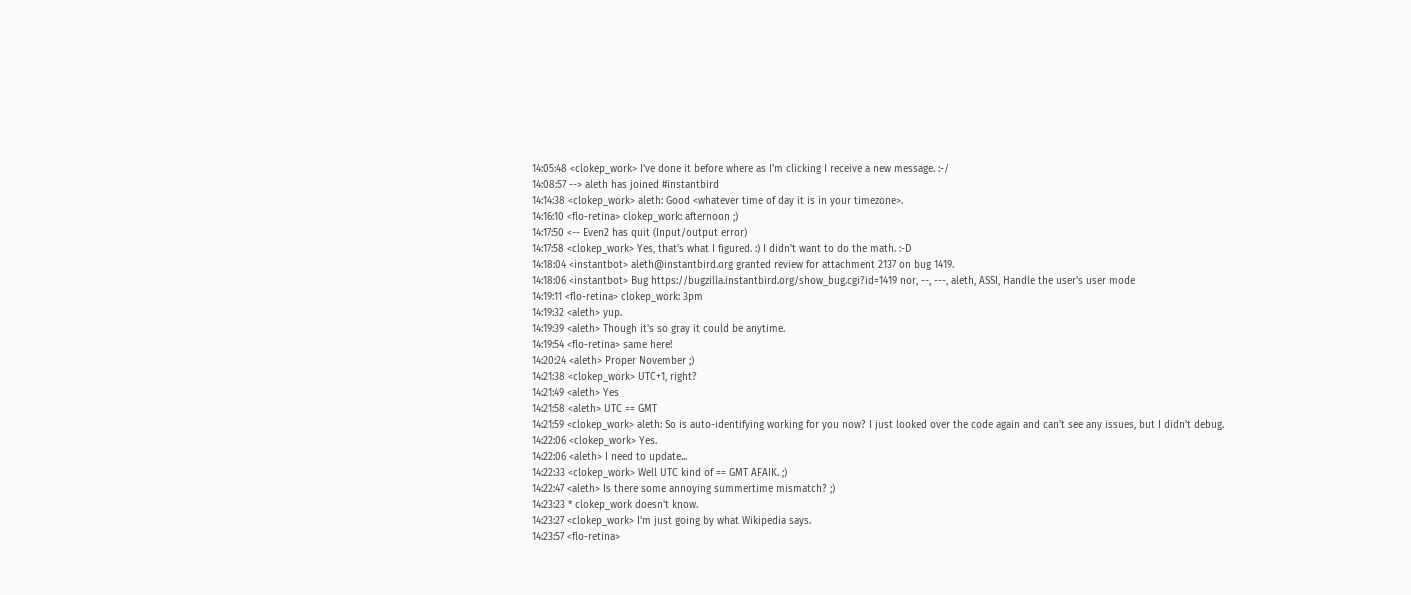14:05:48 <clokep_work> I've done it before where as I'm clicking I receive a new message. :-/
14:08:57 --> aleth has joined #instantbird
14:14:38 <clokep_work> aleth: Good <whatever time of day it is in your timezone>.
14:16:10 <flo-retina> clokep_work: afternoon ;)
14:17:50 <-- Even2 has quit (Input/output error)
14:17:58 <clokep_work> Yes, that's what I figured. :) I didn't want to do the math. :-D
14:18:04 <instantbot> aleth@instantbird.org granted review for attachment 2137 on bug 1419.
14:18:06 <instantbot> Bug https://bugzilla.instantbird.org/show_bug.cgi?id=1419 nor, --, ---, aleth, ASSI, Handle the user's user mode
14:19:11 <flo-retina> clokep_work: 3pm
14:19:32 <aleth> yup.
14:19:39 <aleth> Though it's so gray it could be anytime.
14:19:54 <flo-retina> same here!
14:20:24 <aleth> Proper November ;)
14:21:38 <clokep_work> UTC+1, right?
14:21:49 <aleth> Yes
14:21:58 <aleth> UTC == GMT
14:21:59 <clokep_work> aleth: So is auto-identifying working for you now? I just looked over the code again and can't see any issues, but I didn't debug.
14:22:06 <clokep_work> Yes.
14:22:06 <aleth> I need to update...
14:22:33 <clokep_work> Well UTC kind of == GMT AFAIK. ;)
14:22:47 <aleth> Is there some annoying summertime mismatch? ;)
14:23:23 * clokep_work doesn't know.
14:23:27 <clokep_work> I'm just going by what Wikipedia says.
14:23:57 <flo-retina>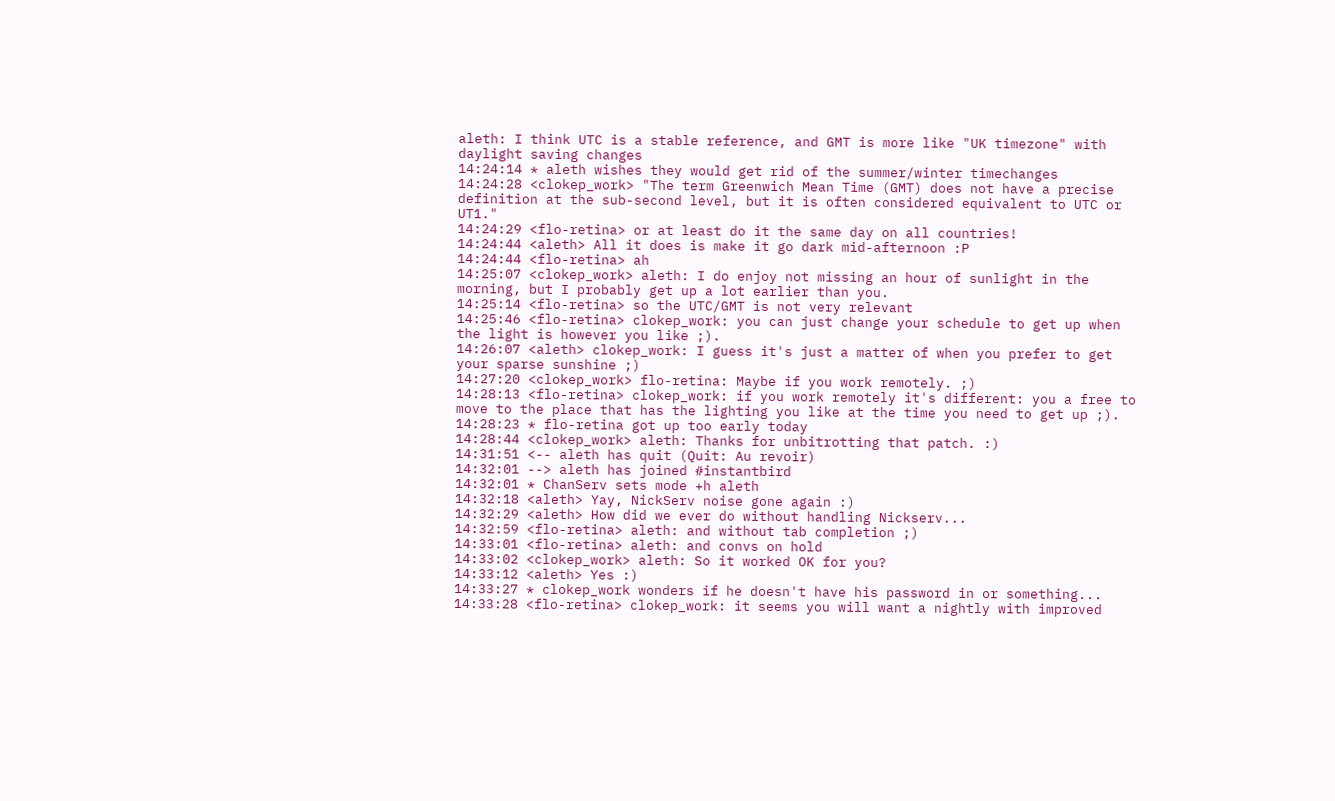aleth: I think UTC is a stable reference, and GMT is more like "UK timezone" with daylight saving changes
14:24:14 * aleth wishes they would get rid of the summer/winter timechanges
14:24:28 <clokep_work> "The term Greenwich Mean Time (GMT) does not have a precise definition at the sub-second level, but it is often considered equivalent to UTC or UT1."
14:24:29 <flo-retina> or at least do it the same day on all countries!
14:24:44 <aleth> All it does is make it go dark mid-afternoon :P
14:24:44 <flo-retina> ah
14:25:07 <clokep_work> aleth: I do enjoy not missing an hour of sunlight in the morning, but I probably get up a lot earlier than you.
14:25:14 <flo-retina> so the UTC/GMT is not very relevant
14:25:46 <flo-retina> clokep_work: you can just change your schedule to get up when the light is however you like ;).
14:26:07 <aleth> clokep_work: I guess it's just a matter of when you prefer to get your sparse sunshine ;)
14:27:20 <clokep_work> flo-retina: Maybe if you work remotely. ;)
14:28:13 <flo-retina> clokep_work: if you work remotely it's different: you a free to move to the place that has the lighting you like at the time you need to get up ;).
14:28:23 * flo-retina got up too early today
14:28:44 <clokep_work> aleth: Thanks for unbitrotting that patch. :)
14:31:51 <-- aleth has quit (Quit: Au revoir)
14:32:01 --> aleth has joined #instantbird
14:32:01 * ChanServ sets mode +h aleth
14:32:18 <aleth> Yay, NickServ noise gone again :)
14:32:29 <aleth> How did we ever do without handling Nickserv...
14:32:59 <flo-retina> aleth: and without tab completion ;)
14:33:01 <flo-retina> aleth: and convs on hold
14:33:02 <clokep_work> aleth: So it worked OK for you?
14:33:12 <aleth> Yes :)
14:33:27 * clokep_work wonders if he doesn't have his password in or something...
14:33:28 <flo-retina> clokep_work: it seems you will want a nightly with improved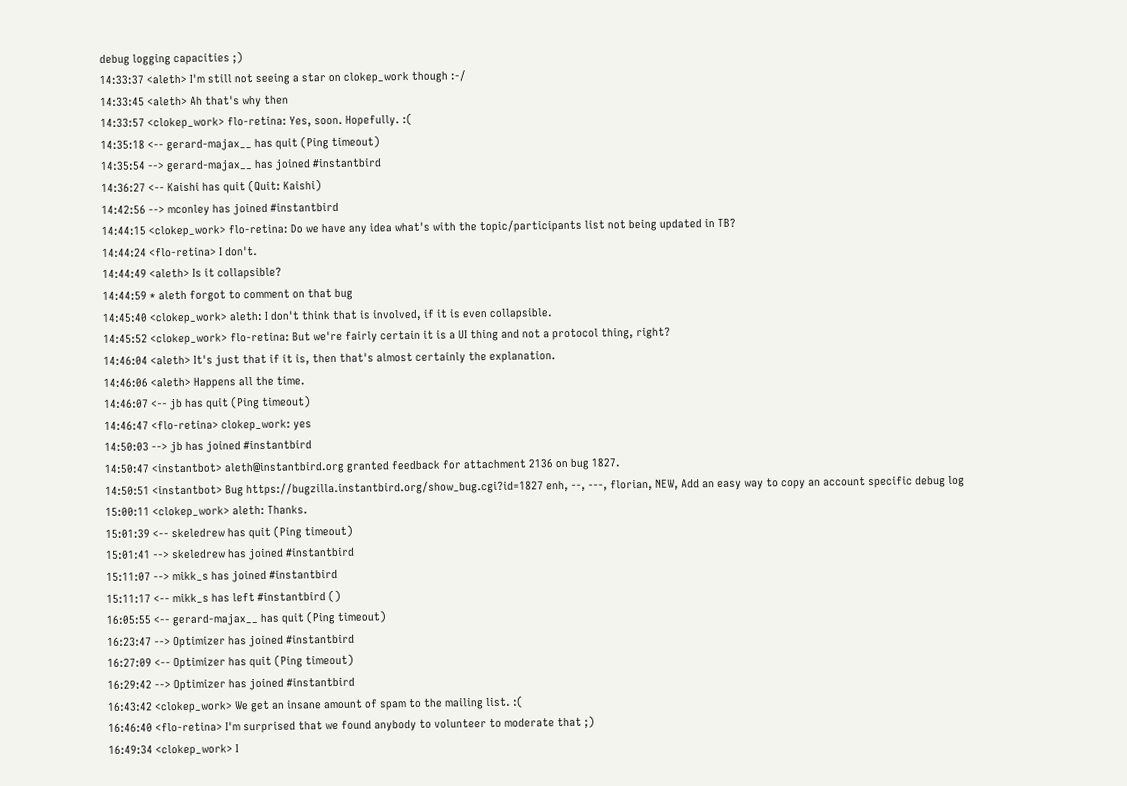debug logging capacities ;)
14:33:37 <aleth> I'm still not seeing a star on clokep_work though :-/
14:33:45 <aleth> Ah that's why then
14:33:57 <clokep_work> flo-retina: Yes, soon. Hopefully. :(
14:35:18 <-- gerard-majax__ has quit (Ping timeout)
14:35:54 --> gerard-majax__ has joined #instantbird
14:36:27 <-- Kaishi has quit (Quit: Kaishi)
14:42:56 --> mconley has joined #instantbird
14:44:15 <clokep_work> flo-retina: Do we have any idea what's with the topic/participants list not being updated in TB?
14:44:24 <flo-retina> I don't.
14:44:49 <aleth> Is it collapsible?
14:44:59 * aleth forgot to comment on that bug
14:45:40 <clokep_work> aleth: I don't think that is involved, if it is even collapsible.
14:45:52 <clokep_work> flo-retina: But we're fairly certain it is a UI thing and not a protocol thing, right?
14:46:04 <aleth> It's just that if it is, then that's almost certainly the explanation.
14:46:06 <aleth> Happens all the time.
14:46:07 <-- jb has quit (Ping timeout)
14:46:47 <flo-retina> clokep_work: yes
14:50:03 --> jb has joined #instantbird
14:50:47 <instantbot> aleth@instantbird.org granted feedback for attachment 2136 on bug 1827.
14:50:51 <instantbot> Bug https://bugzilla.instantbird.org/show_bug.cgi?id=1827 enh, --, ---, florian, NEW, Add an easy way to copy an account specific debug log
15:00:11 <clokep_work> aleth: Thanks.
15:01:39 <-- skeledrew has quit (Ping timeout)
15:01:41 --> skeledrew has joined #instantbird
15:11:07 --> mikk_s has joined #instantbird
15:11:17 <-- mikk_s has left #instantbird ()
16:05:55 <-- gerard-majax__ has quit (Ping timeout)
16:23:47 --> Optimizer has joined #instantbird
16:27:09 <-- Optimizer has quit (Ping timeout)
16:29:42 --> Optimizer has joined #instantbird
16:43:42 <clokep_work> We get an insane amount of spam to the mailing list. :(
16:46:40 <flo-retina> I'm surprised that we found anybody to volunteer to moderate that ;)
16:49:34 <clokep_work> I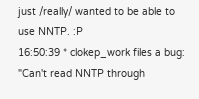just /really/ wanted to be able to use NNTP. :P
16:50:39 * clokep_work files a bug: "Can't read NNTP through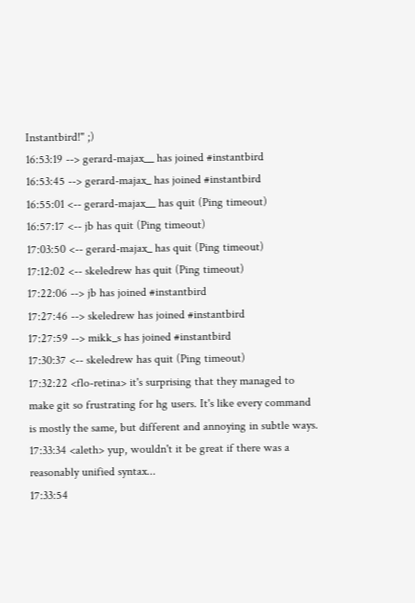Instantbird!" ;)
16:53:19 --> gerard-majax__ has joined #instantbird
16:53:45 --> gerard-majax_ has joined #instantbird
16:55:01 <-- gerard-majax__ has quit (Ping timeout)
16:57:17 <-- jb has quit (Ping timeout)
17:03:50 <-- gerard-majax_ has quit (Ping timeout)
17:12:02 <-- skeledrew has quit (Ping timeout)
17:22:06 --> jb has joined #instantbird
17:27:46 --> skeledrew has joined #instantbird
17:27:59 --> mikk_s has joined #instantbird
17:30:37 <-- skeledrew has quit (Ping timeout)
17:32:22 <flo-retina> it's surprising that they managed to make git so frustrating for hg users. It's like every command is mostly the same, but different and annoying in subtle ways.
17:33:34 <aleth> yup, wouldn't it be great if there was a reasonably unified syntax...
17:33:54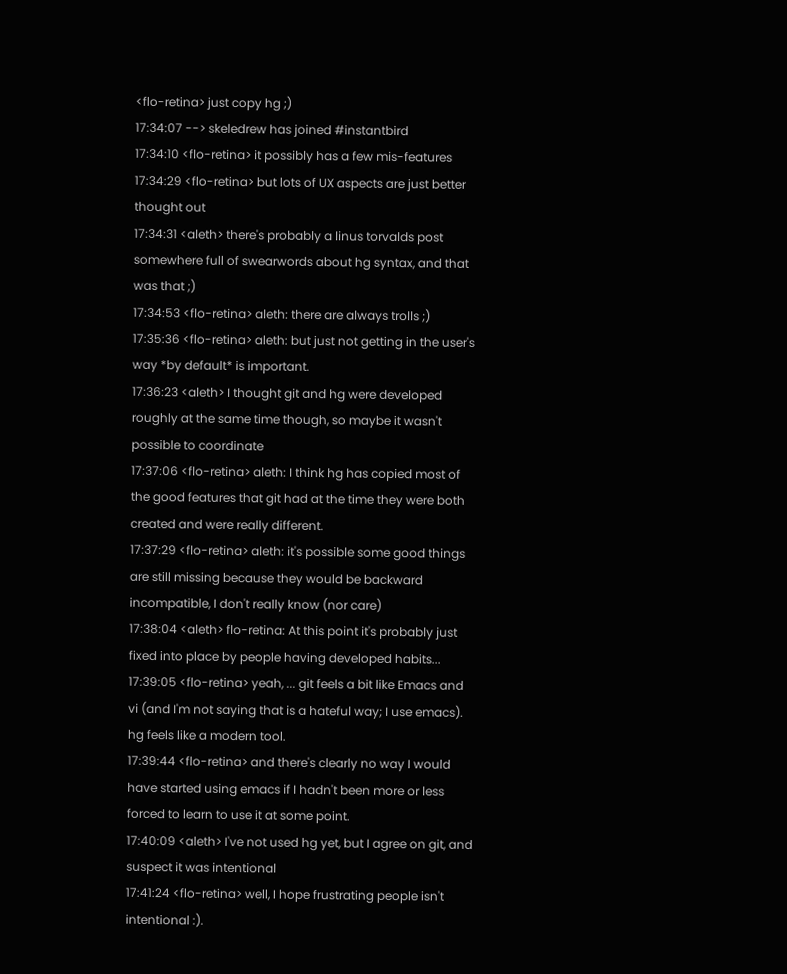<flo-retina> just copy hg ;)
17:34:07 --> skeledrew has joined #instantbird
17:34:10 <flo-retina> it possibly has a few mis-features
17:34:29 <flo-retina> but lots of UX aspects are just better thought out
17:34:31 <aleth> there's probably a linus torvalds post somewhere full of swearwords about hg syntax, and that was that ;)
17:34:53 <flo-retina> aleth: there are always trolls ;)
17:35:36 <flo-retina> aleth: but just not getting in the user's way *by default* is important.
17:36:23 <aleth> I thought git and hg were developed roughly at the same time though, so maybe it wasn't possible to coordinate
17:37:06 <flo-retina> aleth: I think hg has copied most of the good features that git had at the time they were both created and were really different.
17:37:29 <flo-retina> aleth: it's possible some good things are still missing because they would be backward incompatible, I don't really know (nor care)
17:38:04 <aleth> flo-retina: At this point it's probably just fixed into place by people having developed habits...
17:39:05 <flo-retina> yeah, ... git feels a bit like Emacs and vi (and I'm not saying that is a hateful way; I use emacs). hg feels like a modern tool.
17:39:44 <flo-retina> and there's clearly no way I would have started using emacs if I hadn't been more or less forced to learn to use it at some point.
17:40:09 <aleth> I've not used hg yet, but I agree on git, and suspect it was intentional
17:41:24 <flo-retina> well, I hope frustrating people isn't intentional :).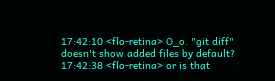17:42:10 <flo-retina> O_o. "git diff" doesn't show added files by default?
17:42:38 <flo-retina> or is that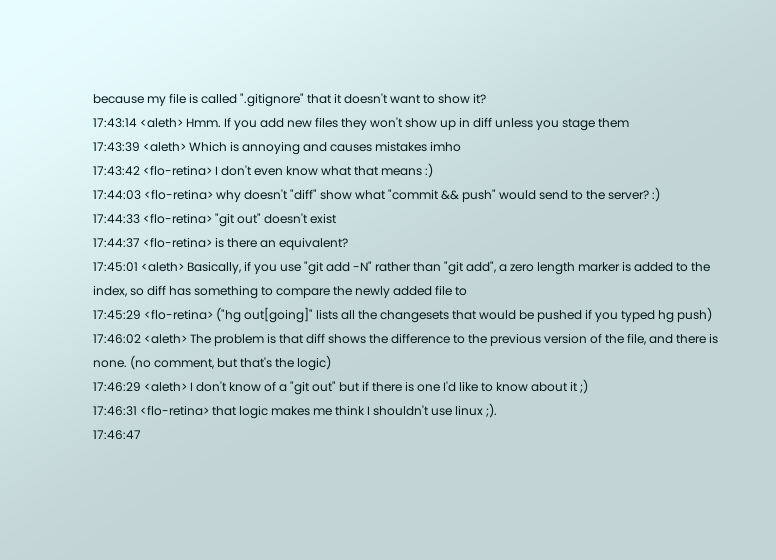because my file is called ".gitignore" that it doesn't want to show it?
17:43:14 <aleth> Hmm. If you add new files they won't show up in diff unless you stage them
17:43:39 <aleth> Which is annoying and causes mistakes imho
17:43:42 <flo-retina> I don't even know what that means :)
17:44:03 <flo-retina> why doesn't "diff" show what "commit && push" would send to the server? :)
17:44:33 <flo-retina> "git out" doesn't exist
17:44:37 <flo-retina> is there an equivalent?
17:45:01 <aleth> Basically, if you use "git add -N" rather than "git add", a zero length marker is added to the index, so diff has something to compare the newly added file to
17:45:29 <flo-retina> ("hg out[going]" lists all the changesets that would be pushed if you typed hg push)
17:46:02 <aleth> The problem is that diff shows the difference to the previous version of the file, and there is none. (no comment, but that's the logic)
17:46:29 <aleth> I don't know of a "git out" but if there is one I'd like to know about it ;)
17:46:31 <flo-retina> that logic makes me think I shouldn't use linux ;).
17:46:47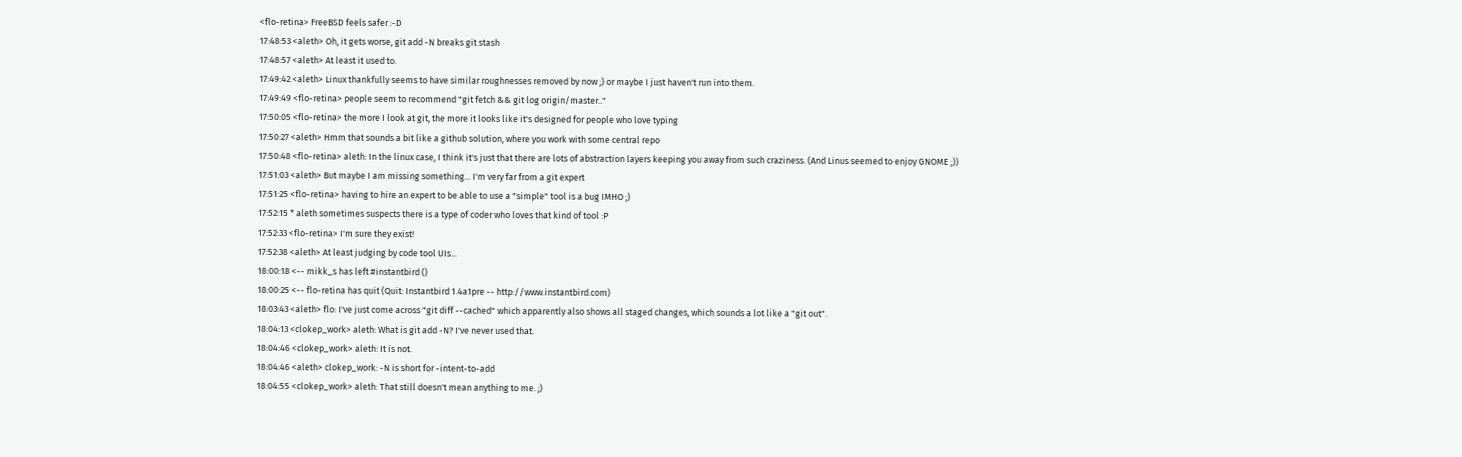<flo-retina> FreeBSD feels safer :-D
17:48:53 <aleth> Oh, it gets worse, git add -N breaks git stash
17:48:57 <aleth> At least it used to.
17:49:42 <aleth> Linux thankfully seems to have similar roughnesses removed by now ;) or maybe I just haven't run into them.
17:49:49 <flo-retina> people seem to recommend "git fetch && git log origin/master.."
17:50:05 <flo-retina> the more I look at git, the more it looks like it's designed for people who love typing
17:50:27 <aleth> Hmm that sounds a bit like a github solution, where you work with some central repo
17:50:48 <flo-retina> aleth: In the linux case, I think it's just that there are lots of abstraction layers keeping you away from such craziness. (And Linus seemed to enjoy GNOME ;))
17:51:03 <aleth> But maybe I am missing something... I'm very far from a git expert
17:51:25 <flo-retina> having to hire an expert to be able to use a "simple" tool is a bug IMHO ;)
17:52:15 * aleth sometimes suspects there is a type of coder who loves that kind of tool :P
17:52:33 <flo-retina> I'm sure they exist!
17:52:38 <aleth> At least judging by code tool UIs...
18:00:18 <-- mikk_s has left #instantbird ()
18:00:25 <-- flo-retina has quit (Quit: Instantbird 1.4a1pre -- http://www.instantbird.com)
18:03:43 <aleth> flo: I've just come across "git diff --cached" which apparently also shows all staged changes, which sounds a lot like a "git out".
18:04:13 <clokep_work> aleth: What is git add -N? I've never used that.
18:04:46 <clokep_work> aleth: It is not.
18:04:46 <aleth> clokep_work: -N is short for -intent-to-add
18:04:55 <clokep_work> aleth: That still doesn't mean anything to me. ;)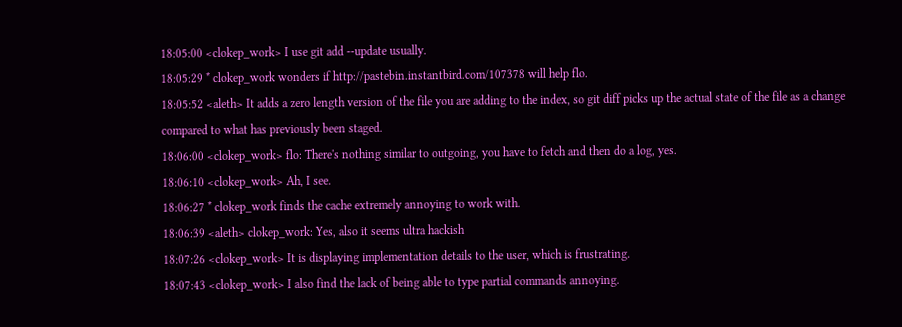18:05:00 <clokep_work> I use git add --update usually.
18:05:29 * clokep_work wonders if http://pastebin.instantbird.com/107378 will help flo.
18:05:52 <aleth> It adds a zero length version of the file you are adding to the index, so git diff picks up the actual state of the file as a change compared to what has previously been staged.
18:06:00 <clokep_work> flo: There's nothing similar to outgoing, you have to fetch and then do a log, yes.
18:06:10 <clokep_work> Ah, I see.
18:06:27 * clokep_work finds the cache extremely annoying to work with.
18:06:39 <aleth> clokep_work: Yes, also it seems ultra hackish
18:07:26 <clokep_work> It is displaying implementation details to the user, which is frustrating.
18:07:43 <clokep_work> I also find the lack of being able to type partial commands annoying.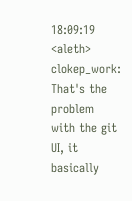18:09:19 <aleth> clokep_work: That's the problem with the git UI, it basically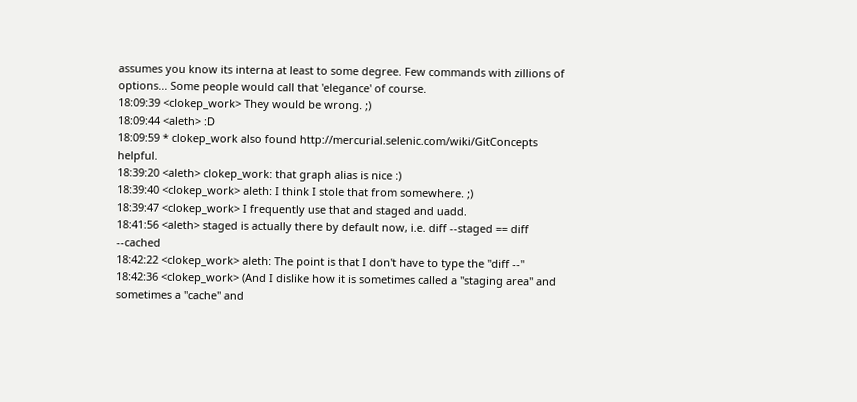assumes you know its interna at least to some degree. Few commands with zillions of options... Some people would call that 'elegance' of course.
18:09:39 <clokep_work> They would be wrong. ;)
18:09:44 <aleth> :D
18:09:59 * clokep_work also found http://mercurial.selenic.com/wiki/GitConcepts helpful.
18:39:20 <aleth> clokep_work: that graph alias is nice :)
18:39:40 <clokep_work> aleth: I think I stole that from somewhere. ;)
18:39:47 <clokep_work> I frequently use that and staged and uadd.
18:41:56 <aleth> staged is actually there by default now, i.e. diff --staged == diff --cached
18:42:22 <clokep_work> aleth: The point is that I don't have to type the "diff --"
18:42:36 <clokep_work> (And I dislike how it is sometimes called a "staging area" and sometimes a "cache" and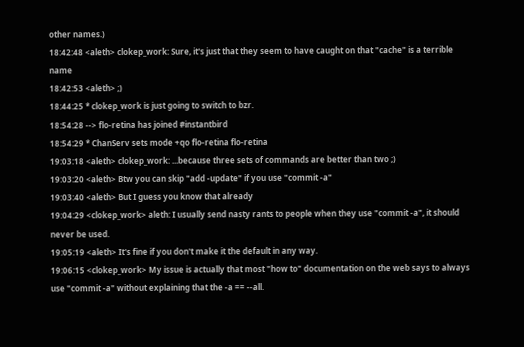other names.)
18:42:48 <aleth> clokep_work: Sure, it's just that they seem to have caught on that "cache" is a terrible name
18:42:53 <aleth> ;)
18:44:25 * clokep_work is just going to switch to bzr.
18:54:28 --> flo-retina has joined #instantbird
18:54:29 * ChanServ sets mode +qo flo-retina flo-retina
19:03:18 <aleth> clokep_work: ...because three sets of commands are better than two ;)
19:03:20 <aleth> Btw you can skip "add -update" if you use "commit -a"
19:03:40 <aleth> But I guess you know that already
19:04:29 <clokep_work> aleth: I usually send nasty rants to people when they use "commit -a", it should never be used.
19:05:19 <aleth> It's fine if you don't make it the default in any way.
19:06:15 <clokep_work> My issue is actually that most "how to" documentation on the web says to always use "commit -a" without explaining that the -a == --all.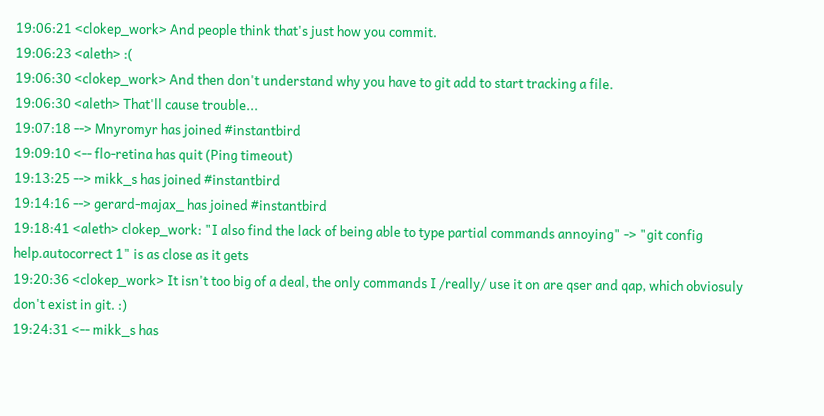19:06:21 <clokep_work> And people think that's just how you commit.
19:06:23 <aleth> :(
19:06:30 <clokep_work> And then don't understand why you have to git add to start tracking a file.
19:06:30 <aleth> That'll cause trouble...
19:07:18 --> Mnyromyr has joined #instantbird
19:09:10 <-- flo-retina has quit (Ping timeout)
19:13:25 --> mikk_s has joined #instantbird
19:14:16 --> gerard-majax_ has joined #instantbird
19:18:41 <aleth> clokep_work: "I also find the lack of being able to type partial commands annoying" -> "git config help.autocorrect 1" is as close as it gets
19:20:36 <clokep_work> It isn't too big of a deal, the only commands I /really/ use it on are qser and qap, which obviosuly don't exist in git. :)
19:24:31 <-- mikk_s has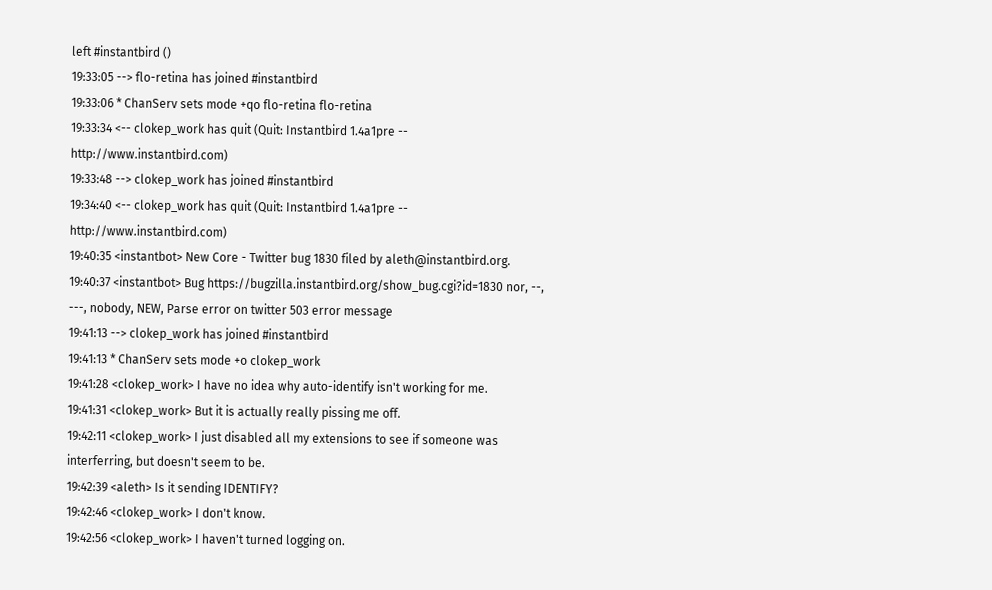left #instantbird ()
19:33:05 --> flo-retina has joined #instantbird
19:33:06 * ChanServ sets mode +qo flo-retina flo-retina
19:33:34 <-- clokep_work has quit (Quit: Instantbird 1.4a1pre -- http://www.instantbird.com)
19:33:48 --> clokep_work has joined #instantbird
19:34:40 <-- clokep_work has quit (Quit: Instantbird 1.4a1pre -- http://www.instantbird.com)
19:40:35 <instantbot> New Core - Twitter bug 1830 filed by aleth@instantbird.org.
19:40:37 <instantbot> Bug https://bugzilla.instantbird.org/show_bug.cgi?id=1830 nor, --, ---, nobody, NEW, Parse error on twitter 503 error message
19:41:13 --> clokep_work has joined #instantbird
19:41:13 * ChanServ sets mode +o clokep_work
19:41:28 <clokep_work> I have no idea why auto-identify isn't working for me.
19:41:31 <clokep_work> But it is actually really pissing me off.
19:42:11 <clokep_work> I just disabled all my extensions to see if someone was interferring, but doesn't seem to be.
19:42:39 <aleth> Is it sending IDENTIFY?
19:42:46 <clokep_work> I don't know.
19:42:56 <clokep_work> I haven't turned logging on.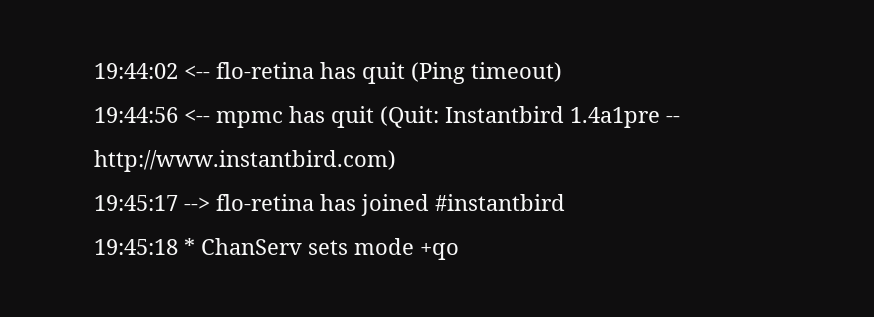19:44:02 <-- flo-retina has quit (Ping timeout)
19:44:56 <-- mpmc has quit (Quit: Instantbird 1.4a1pre -- http://www.instantbird.com)
19:45:17 --> flo-retina has joined #instantbird
19:45:18 * ChanServ sets mode +qo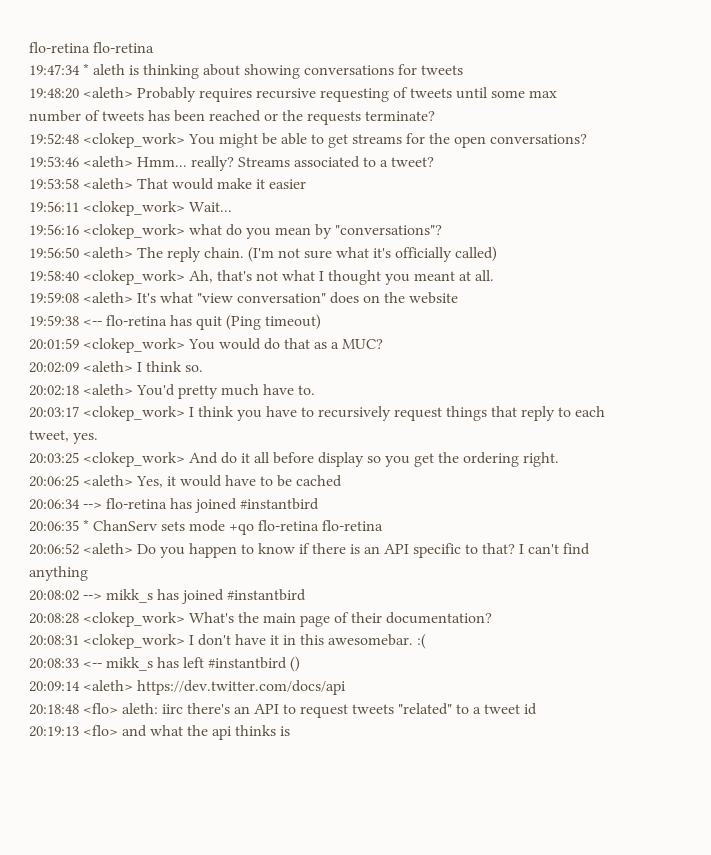flo-retina flo-retina
19:47:34 * aleth is thinking about showing conversations for tweets
19:48:20 <aleth> Probably requires recursive requesting of tweets until some max number of tweets has been reached or the requests terminate?
19:52:48 <clokep_work> You might be able to get streams for the open conversations?
19:53:46 <aleth> Hmm... really? Streams associated to a tweet?
19:53:58 <aleth> That would make it easier
19:56:11 <clokep_work> Wait...
19:56:16 <clokep_work> what do you mean by "conversations"?
19:56:50 <aleth> The reply chain. (I'm not sure what it's officially called)
19:58:40 <clokep_work> Ah, that's not what I thought you meant at all.
19:59:08 <aleth> It's what "view conversation" does on the website
19:59:38 <-- flo-retina has quit (Ping timeout)
20:01:59 <clokep_work> You would do that as a MUC?
20:02:09 <aleth> I think so.
20:02:18 <aleth> You'd pretty much have to.
20:03:17 <clokep_work> I think you have to recursively request things that reply to each tweet, yes.
20:03:25 <clokep_work> And do it all before display so you get the ordering right.
20:06:25 <aleth> Yes, it would have to be cached
20:06:34 --> flo-retina has joined #instantbird
20:06:35 * ChanServ sets mode +qo flo-retina flo-retina
20:06:52 <aleth> Do you happen to know if there is an API specific to that? I can't find anything
20:08:02 --> mikk_s has joined #instantbird
20:08:28 <clokep_work> What's the main page of their documentation?
20:08:31 <clokep_work> I don't have it in this awesomebar. :(
20:08:33 <-- mikk_s has left #instantbird ()
20:09:14 <aleth> https://dev.twitter.com/docs/api
20:18:48 <flo> aleth: iirc there's an API to request tweets "related" to a tweet id
20:19:13 <flo> and what the api thinks is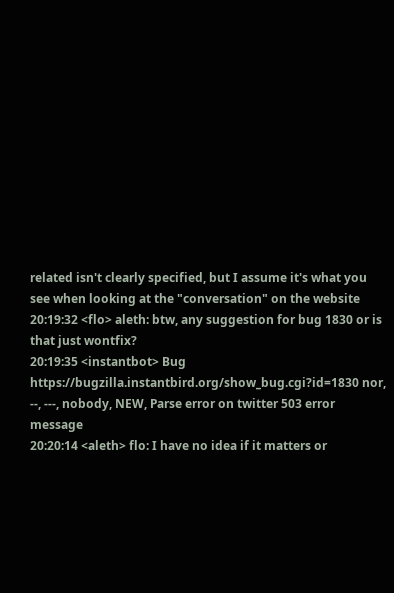related isn't clearly specified, but I assume it's what you see when looking at the "conversation" on the website
20:19:32 <flo> aleth: btw, any suggestion for bug 1830 or is that just wontfix?
20:19:35 <instantbot> Bug https://bugzilla.instantbird.org/show_bug.cgi?id=1830 nor, --, ---, nobody, NEW, Parse error on twitter 503 error message
20:20:14 <aleth> flo: I have no idea if it matters or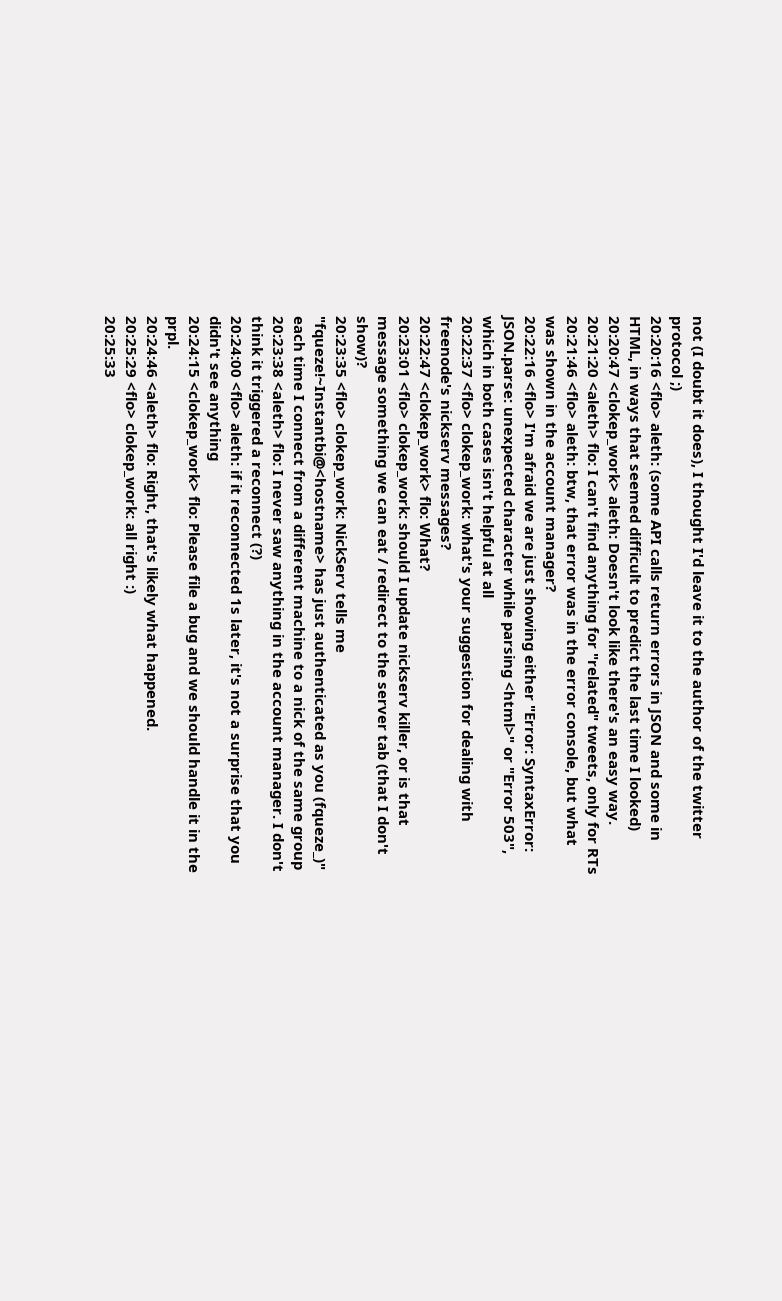not (I doubt it does), I thought I'd leave it to the author of the twitter protocol ;)
20:20:16 <flo> aleth: (some API calls return errors in JSON and some in HTML, in ways that seemed difficult to predict the last time I looked)
20:20:47 <clokep_work> aleth: Doesn't look like there's an easy way.
20:21:20 <aleth> flo: I can't find anything for "related" tweets, only for RTs
20:21:46 <flo> aleth: btw, that error was in the error console, but what was shown in the account manager?
20:22:16 <flo> I'm afraid we are just showing either "Error: SyntaxError: JSON.parse: unexpected character while parsing <html>" or "Error 503", which in both cases isn't helpful at all
20:22:37 <flo> clokep_work: what's your suggestion for dealing with freenode's nickserv messages?
20:22:47 <clokep_work> flo: What?
20:23:01 <flo> clokep_work: should I update nickserv killer, or is that message something we can eat / redirect to the server tab (that I don't show)?
20:23:35 <flo> clokep_work: NickServ tells me "fqueze!~Instantbi@<hostname> has just authenticated as you (fqueze_)" each time I connect from a different machine to a nick of the same group
20:23:38 <aleth> flo: I never saw anything in the account manager. I don't think it triggered a reconnect (?)
20:24:00 <flo> aleth: if it reconnected 1s later, it's not a surprise that you didn't see anything
20:24:15 <clokep_work> flo: Please file a bug and we should handle it in the prpl.
20:24:46 <aleth> flo: Right, that's likely what happened.
20:25:29 <flo> clokep_work: all right :)
20:25:33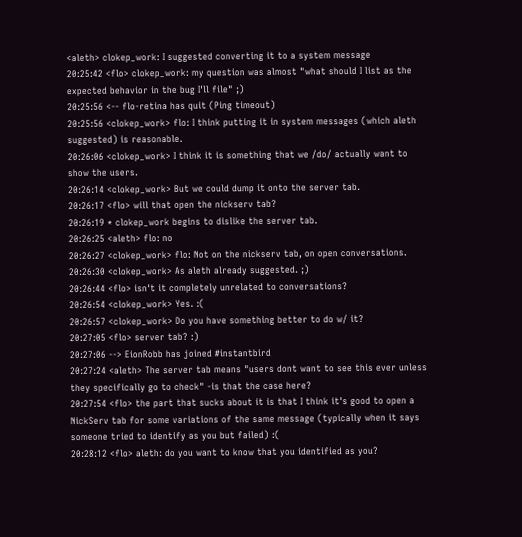<aleth> clokep_work: I suggested converting it to a system message
20:25:42 <flo> clokep_work: my question was almost "what should I list as the expected behavior in the bug I'll file" ;)
20:25:56 <-- flo-retina has quit (Ping timeout)
20:25:56 <clokep_work> flo: I think putting it in system messages (which aleth suggested) is reasonable.
20:26:06 <clokep_work> I think it is something that we /do/ actually want to show the users.
20:26:14 <clokep_work> But we could dump it onto the server tab.
20:26:17 <flo> will that open the nickserv tab?
20:26:19 * clokep_work begins to dislike the server tab.
20:26:25 <aleth> flo: no
20:26:27 <clokep_work> flo: Not on the nickserv tab, on open conversations.
20:26:30 <clokep_work> As aleth already suggested. ;)
20:26:44 <flo> isn't it completely unrelated to conversations?
20:26:54 <clokep_work> Yes. :(
20:26:57 <clokep_work> Do you have something better to do w/ it?
20:27:05 <flo> server tab? :)
20:27:06 --> EionRobb has joined #instantbird
20:27:24 <aleth> The server tab means "users dont want to see this ever unless they specifically go to check" -is that the case here?
20:27:54 <flo> the part that sucks about it is that I think it's good to open a NickServ tab for some variations of the same message (typically when it says someone tried to identify as you but failed) :(
20:28:12 <flo> aleth: do you want to know that you identified as you?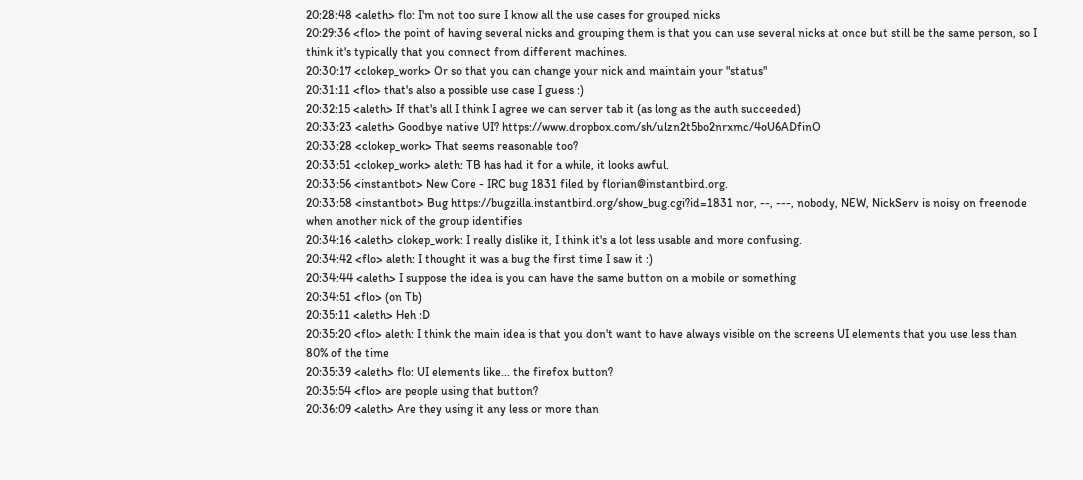20:28:48 <aleth> flo: I'm not too sure I know all the use cases for grouped nicks
20:29:36 <flo> the point of having several nicks and grouping them is that you can use several nicks at once but still be the same person, so I think it's typically that you connect from different machines.
20:30:17 <clokep_work> Or so that you can change your nick and maintain your "status"
20:31:11 <flo> that's also a possible use case I guess :)
20:32:15 <aleth> If that's all I think I agree we can server tab it (as long as the auth succeeded)
20:33:23 <aleth> Goodbye native UI? https://www.dropbox.com/sh/ulzn2t5bo2nrxmc/4oU6ADfinO
20:33:28 <clokep_work> That seems reasonable too?
20:33:51 <clokep_work> aleth: TB has had it for a while, it looks awful.
20:33:56 <instantbot> New Core - IRC bug 1831 filed by florian@instantbird.org.
20:33:58 <instantbot> Bug https://bugzilla.instantbird.org/show_bug.cgi?id=1831 nor, --, ---, nobody, NEW, NickServ is noisy on freenode when another nick of the group identifies
20:34:16 <aleth> clokep_work: I really dislike it, I think it's a lot less usable and more confusing.
20:34:42 <flo> aleth: I thought it was a bug the first time I saw it :)
20:34:44 <aleth> I suppose the idea is you can have the same button on a mobile or something
20:34:51 <flo> (on Tb)
20:35:11 <aleth> Heh :D
20:35:20 <flo> aleth: I think the main idea is that you don't want to have always visible on the screens UI elements that you use less than 80% of the time
20:35:39 <aleth> flo: UI elements like... the firefox button?
20:35:54 <flo> are people using that button?
20:36:09 <aleth> Are they using it any less or more than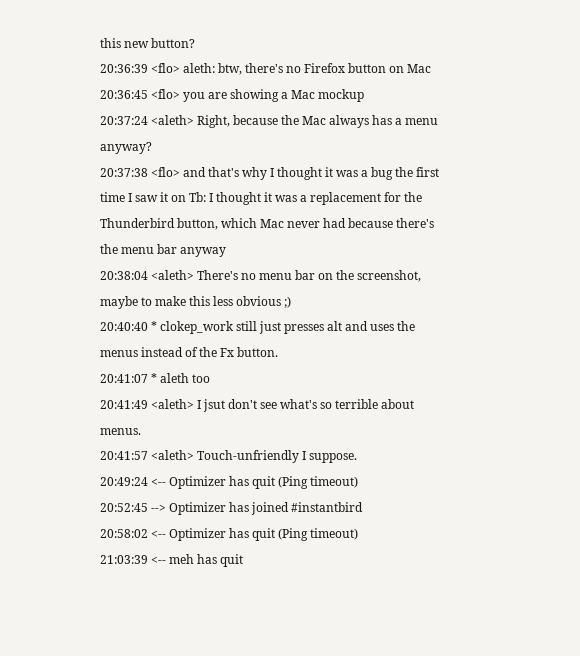this new button?
20:36:39 <flo> aleth: btw, there's no Firefox button on Mac
20:36:45 <flo> you are showing a Mac mockup
20:37:24 <aleth> Right, because the Mac always has a menu anyway?
20:37:38 <flo> and that's why I thought it was a bug the first time I saw it on Tb: I thought it was a replacement for the Thunderbird button, which Mac never had because there's the menu bar anyway
20:38:04 <aleth> There's no menu bar on the screenshot, maybe to make this less obvious ;)
20:40:40 * clokep_work still just presses alt and uses the menus instead of the Fx button.
20:41:07 * aleth too
20:41:49 <aleth> I jsut don't see what's so terrible about menus.
20:41:57 <aleth> Touch-unfriendly I suppose.
20:49:24 <-- Optimizer has quit (Ping timeout)
20:52:45 --> Optimizer has joined #instantbird
20:58:02 <-- Optimizer has quit (Ping timeout)
21:03:39 <-- meh has quit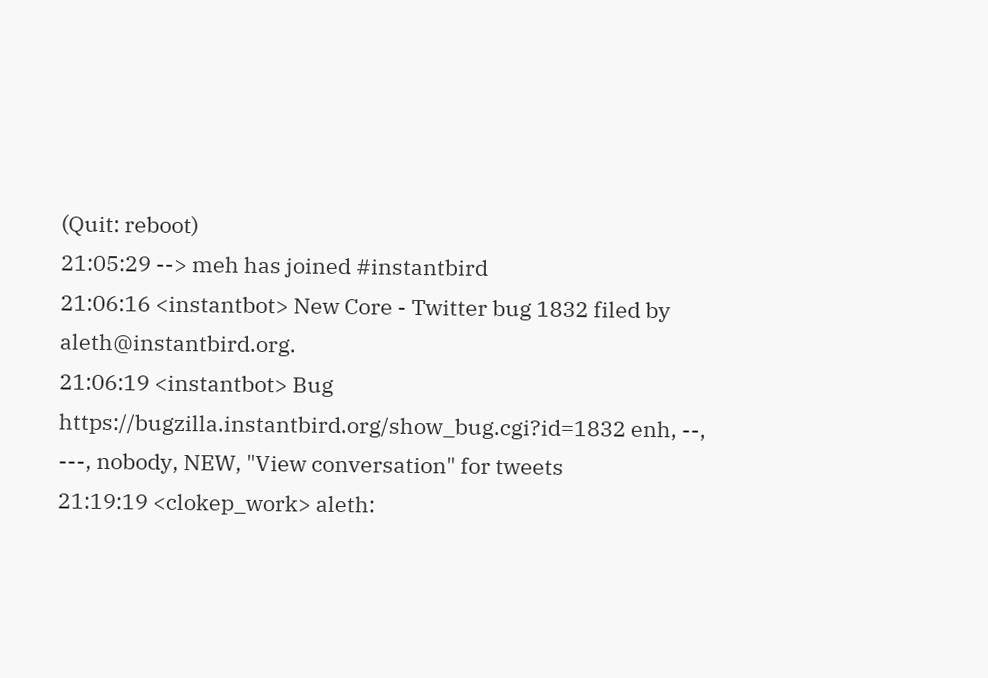(Quit: reboot)
21:05:29 --> meh has joined #instantbird
21:06:16 <instantbot> New Core - Twitter bug 1832 filed by aleth@instantbird.org.
21:06:19 <instantbot> Bug https://bugzilla.instantbird.org/show_bug.cgi?id=1832 enh, --, ---, nobody, NEW, "View conversation" for tweets
21:19:19 <clokep_work> aleth: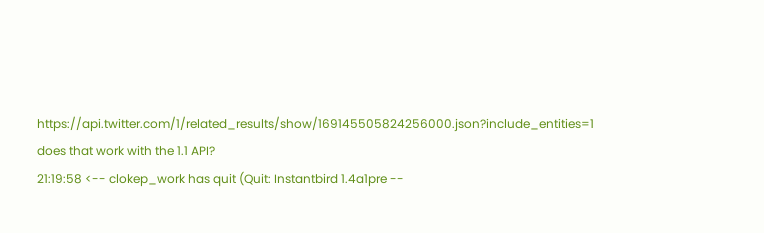https://api.twitter.com/1/related_results/show/169145505824256000.json?include_entities=1 does that work with the 1.1 API?
21:19:58 <-- clokep_work has quit (Quit: Instantbird 1.4a1pre --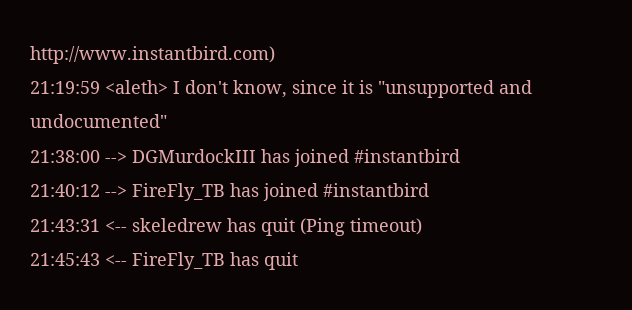http://www.instantbird.com)
21:19:59 <aleth> I don't know, since it is "unsupported and undocumented"
21:38:00 --> DGMurdockIII has joined #instantbird
21:40:12 --> FireFly_TB has joined #instantbird
21:43:31 <-- skeledrew has quit (Ping timeout)
21:45:43 <-- FireFly_TB has quit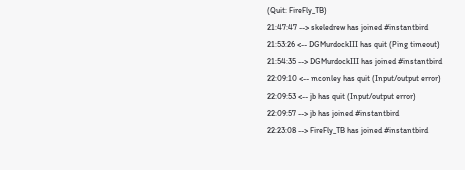(Quit: FireFly_TB)
21:47:47 --> skeledrew has joined #instantbird
21:53:26 <-- DGMurdockIII has quit (Ping timeout)
21:54:35 --> DGMurdockIII has joined #instantbird
22:09:10 <-- mconley has quit (Input/output error)
22:09:53 <-- jb has quit (Input/output error)
22:09:57 --> jb has joined #instantbird
22:23:08 --> FireFly_TB has joined #instantbird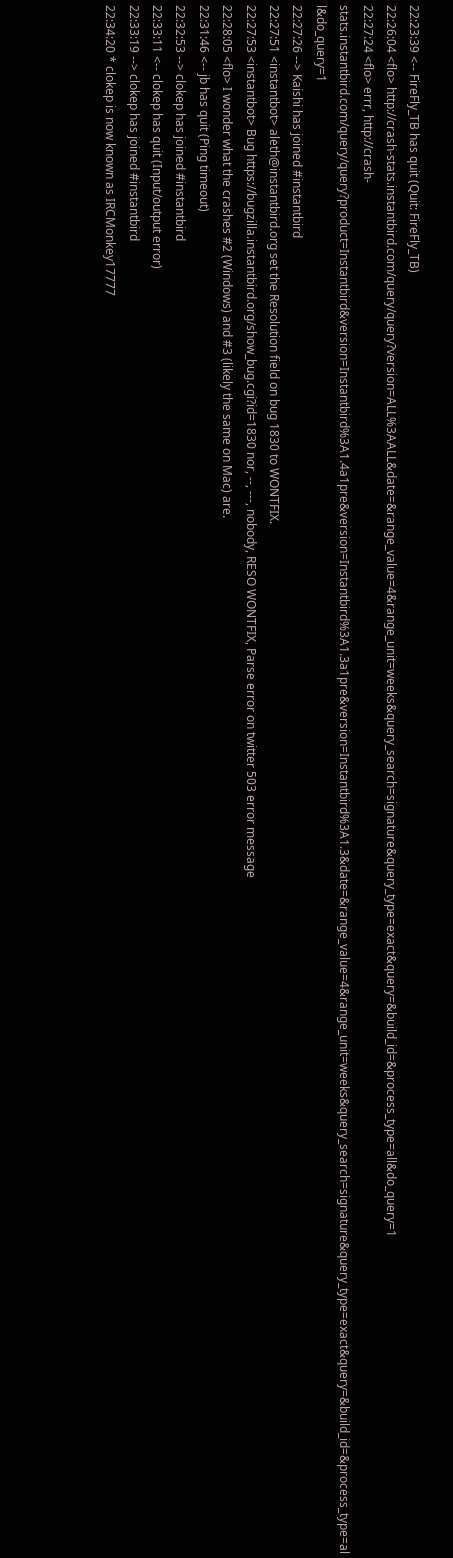22:23:39 <-- FireFly_TB has quit (Quit: FireFly_TB)
22:26:04 <flo> http://crash-stats.instantbird.com/query/query?version=ALL%3AALL&date=&range_value=4&range_unit=weeks&query_search=signature&query_type=exact&query=&build_id=&process_type=all&do_query=1
22:27:24 <flo> errr, http://crash-stats.instantbird.com/query/query?product=Instantbird&version=Instantbird%3A1.4a1pre&version=Instantbird%3A1.3a1pre&version=Instantbird%3A1.3&date=&range_value=4&range_unit=weeks&query_search=signature&query_type=exact&query=&build_id=&process_type=all&do_query=1
22:27:26 --> Kaishi has joined #instantbird
22:27:51 <instantbot> aleth@instantbird.org set the Resolution field on bug 1830 to WONTFIX.
22:27:53 <instantbot> Bug https://bugzilla.instantbird.org/show_bug.cgi?id=1830 nor, --, ---, nobody, RESO WONTFIX, Parse error on twitter 503 error message
22:28:05 <flo> I wonder what the crashes #2 (Windows) and #3 (likely the same on Mac) are.
22:31:46 <-- jb has quit (Ping timeout)
22:32:53 --> clokep has joined #instantbird
22:33:11 <-- clokep has quit (Input/output error)
22:33:19 --> clokep has joined #instantbird
22:34:20 * clokep is now known as IRCMonkey17777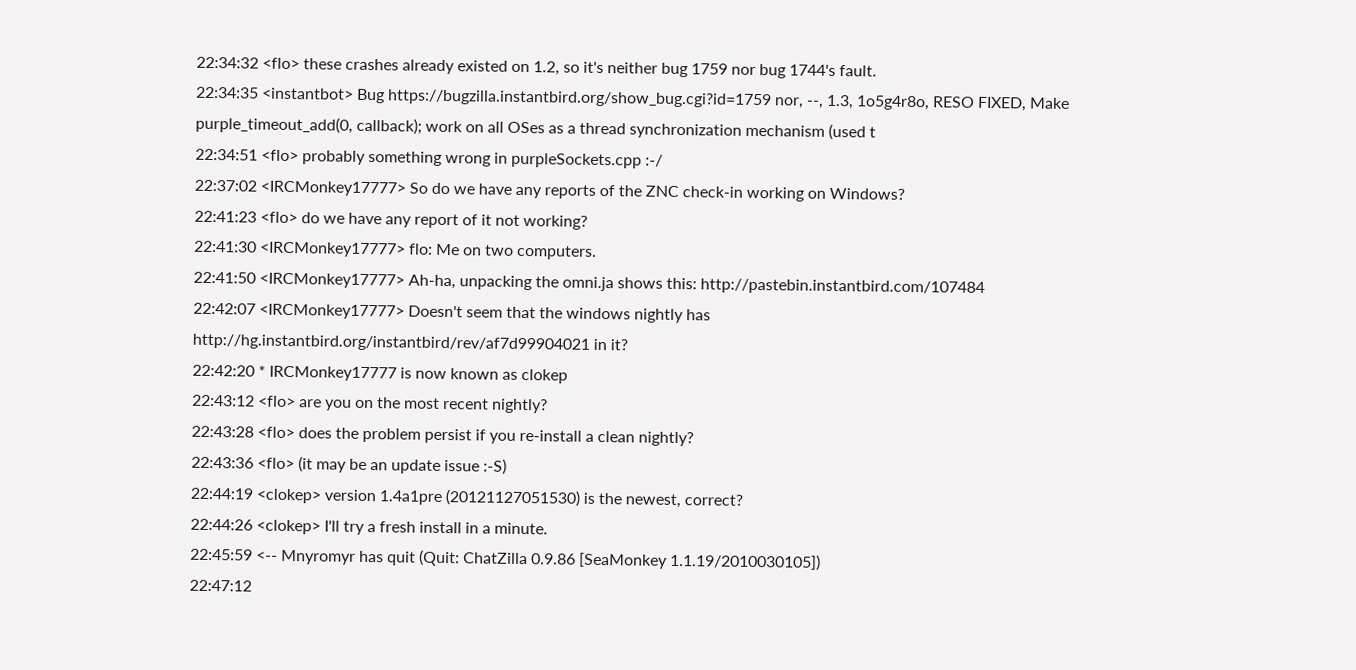22:34:32 <flo> these crashes already existed on 1.2, so it's neither bug 1759 nor bug 1744's fault.
22:34:35 <instantbot> Bug https://bugzilla.instantbird.org/show_bug.cgi?id=1759 nor, --, 1.3, 1o5g4r8o, RESO FIXED, Make purple_timeout_add(0, callback); work on all OSes as a thread synchronization mechanism (used t
22:34:51 <flo> probably something wrong in purpleSockets.cpp :-/
22:37:02 <IRCMonkey17777> So do we have any reports of the ZNC check-in working on Windows?
22:41:23 <flo> do we have any report of it not working?
22:41:30 <IRCMonkey17777> flo: Me on two computers.
22:41:50 <IRCMonkey17777> Ah-ha, unpacking the omni.ja shows this: http://pastebin.instantbird.com/107484
22:42:07 <IRCMonkey17777> Doesn't seem that the windows nightly has http://hg.instantbird.org/instantbird/rev/af7d99904021 in it?
22:42:20 * IRCMonkey17777 is now known as clokep
22:43:12 <flo> are you on the most recent nightly?
22:43:28 <flo> does the problem persist if you re-install a clean nightly?
22:43:36 <flo> (it may be an update issue :-S)
22:44:19 <clokep> version 1.4a1pre (20121127051530) is the newest, correct?
22:44:26 <clokep> I'll try a fresh install in a minute.
22:45:59 <-- Mnyromyr has quit (Quit: ChatZilla 0.9.86 [SeaMonkey 1.1.19/2010030105])
22:47:12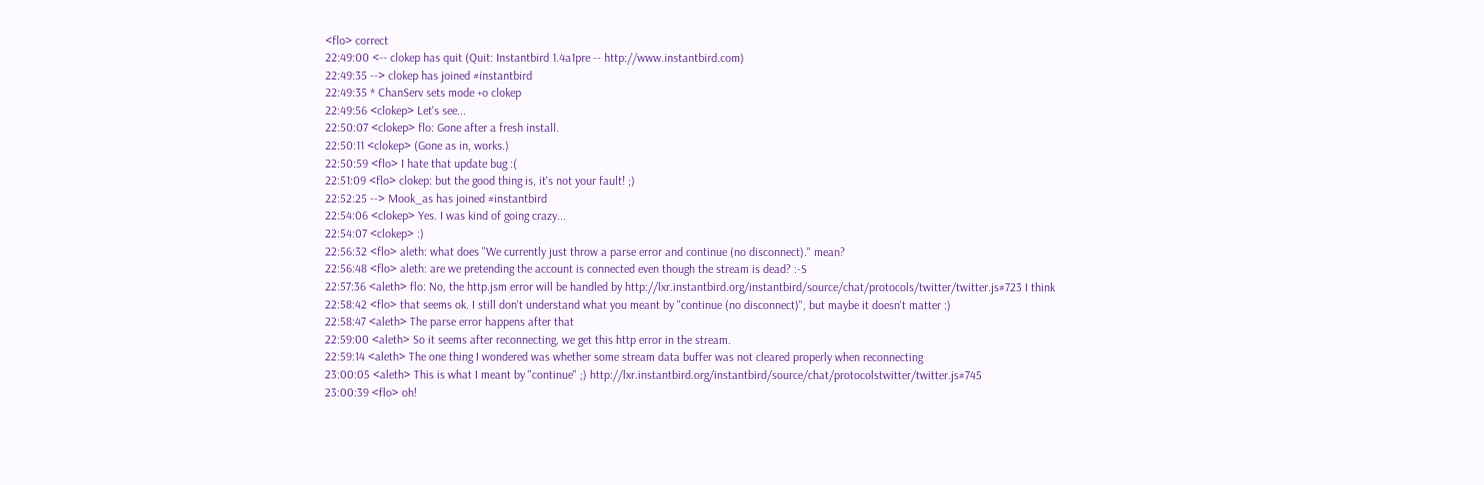<flo> correct
22:49:00 <-- clokep has quit (Quit: Instantbird 1.4a1pre -- http://www.instantbird.com)
22:49:35 --> clokep has joined #instantbird
22:49:35 * ChanServ sets mode +o clokep
22:49:56 <clokep> Let's see...
22:50:07 <clokep> flo: Gone after a fresh install.
22:50:11 <clokep> (Gone as in, works.)
22:50:59 <flo> I hate that update bug :(
22:51:09 <flo> clokep: but the good thing is, it's not your fault! ;)
22:52:25 --> Mook_as has joined #instantbird
22:54:06 <clokep> Yes. I was kind of going crazy...
22:54:07 <clokep> :)
22:56:32 <flo> aleth: what does "We currently just throw a parse error and continue (no disconnect)." mean?
22:56:48 <flo> aleth: are we pretending the account is connected even though the stream is dead? :-S
22:57:36 <aleth> flo: No, the http.jsm error will be handled by http://lxr.instantbird.org/instantbird/source/chat/protocols/twitter/twitter.js#723 I think
22:58:42 <flo> that seems ok. I still don't understand what you meant by "continue (no disconnect)", but maybe it doesn't matter :)
22:58:47 <aleth> The parse error happens after that
22:59:00 <aleth> So it seems after reconnecting, we get this http error in the stream.
22:59:14 <aleth> The one thing I wondered was whether some stream data buffer was not cleared properly when reconnecting
23:00:05 <aleth> This is what I meant by "continue" ;) http://lxr.instantbird.org/instantbird/source/chat/protocolstwitter/twitter.js#745
23:00:39 <flo> oh!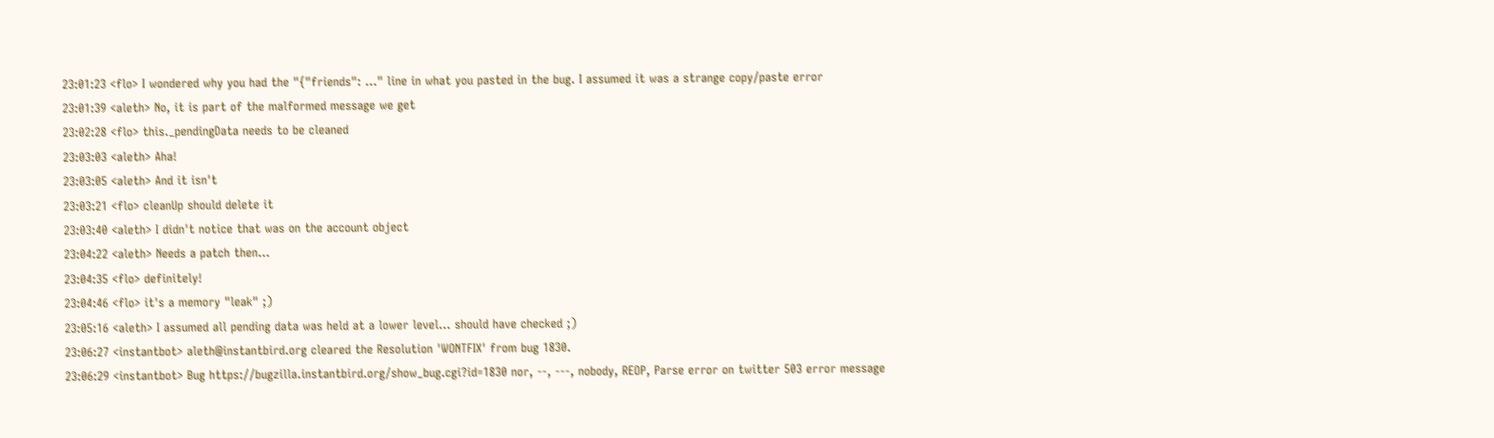23:01:23 <flo> I wondered why you had the "{"friends": ..." line in what you pasted in the bug. I assumed it was a strange copy/paste error
23:01:39 <aleth> No, it is part of the malformed message we get
23:02:28 <flo> this._pendingData needs to be cleaned
23:03:03 <aleth> Aha!
23:03:05 <aleth> And it isn't
23:03:21 <flo> cleanUp should delete it
23:03:40 <aleth> I didn't notice that was on the account object
23:04:22 <aleth> Needs a patch then...
23:04:35 <flo> definitely!
23:04:46 <flo> it's a memory "leak" ;)
23:05:16 <aleth> I assumed all pending data was held at a lower level... should have checked ;)
23:06:27 <instantbot> aleth@instantbird.org cleared the Resolution 'WONTFIX' from bug 1830.
23:06:29 <instantbot> Bug https://bugzilla.instantbird.org/show_bug.cgi?id=1830 nor, --, ---, nobody, REOP, Parse error on twitter 503 error message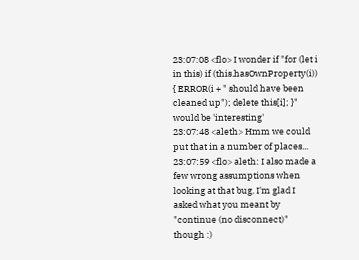23:07:08 <flo> I wonder if "for (let i in this) if (this.hasOwnProperty(i)) { ERROR(i + " should have been cleaned up"); delete this[i]; }" would be 'interesting'
23:07:48 <aleth> Hmm we could put that in a number of places...
23:07:59 <flo> aleth: I also made a few wrong assumptions when looking at that bug. I'm glad I asked what you meant by "continue (no disconnect)" though :)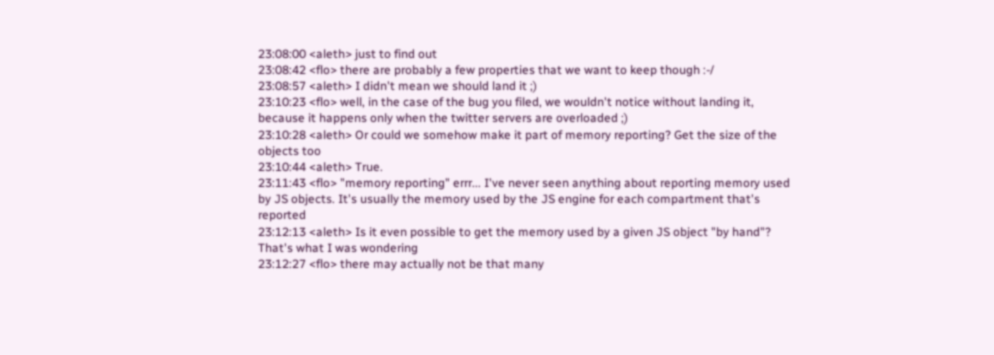23:08:00 <aleth> just to find out
23:08:42 <flo> there are probably a few properties that we want to keep though :-/
23:08:57 <aleth> I didn't mean we should land it ;)
23:10:23 <flo> well, in the case of the bug you filed, we wouldn't notice without landing it, because it happens only when the twitter servers are overloaded ;)
23:10:28 <aleth> Or could we somehow make it part of memory reporting? Get the size of the objects too
23:10:44 <aleth> True.
23:11:43 <flo> "memory reporting" errr... I've never seen anything about reporting memory used by JS objects. It's usually the memory used by the JS engine for each compartment that's reported
23:12:13 <aleth> Is it even possible to get the memory used by a given JS object "by hand"? That's what I was wondering
23:12:27 <flo> there may actually not be that many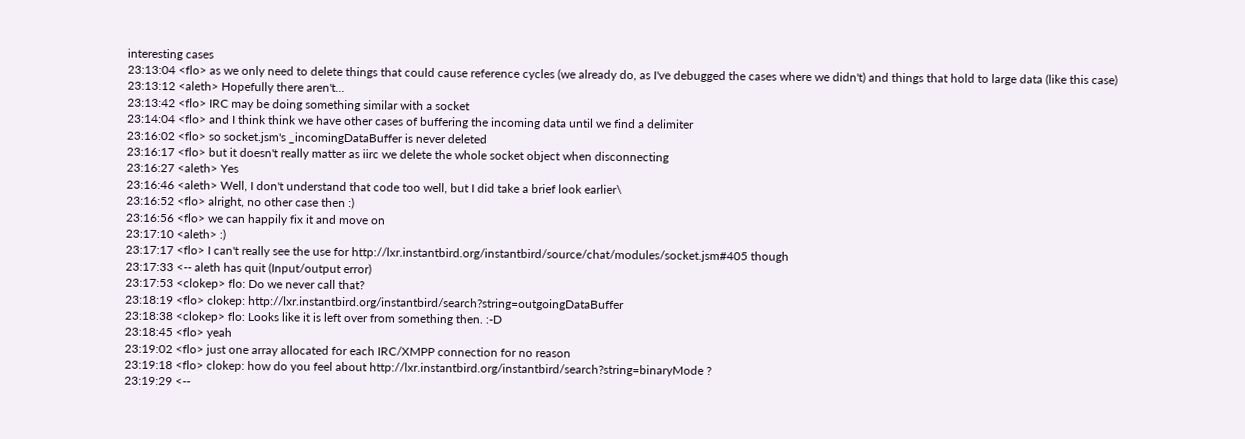interesting cases
23:13:04 <flo> as we only need to delete things that could cause reference cycles (we already do, as I've debugged the cases where we didn't) and things that hold to large data (like this case)
23:13:12 <aleth> Hopefully there aren't...
23:13:42 <flo> IRC may be doing something similar with a socket
23:14:04 <flo> and I think think we have other cases of buffering the incoming data until we find a delimiter
23:16:02 <flo> so socket.jsm's _incomingDataBuffer is never deleted
23:16:17 <flo> but it doesn't really matter as iirc we delete the whole socket object when disconnecting
23:16:27 <aleth> Yes
23:16:46 <aleth> Well, I don't understand that code too well, but I did take a brief look earlier\
23:16:52 <flo> alright, no other case then :)
23:16:56 <flo> we can happily fix it and move on
23:17:10 <aleth> :)
23:17:17 <flo> I can't really see the use for http://lxr.instantbird.org/instantbird/source/chat/modules/socket.jsm#405 though
23:17:33 <-- aleth has quit (Input/output error)
23:17:53 <clokep> flo: Do we never call that?
23:18:19 <flo> clokep: http://lxr.instantbird.org/instantbird/search?string=outgoingDataBuffer
23:18:38 <clokep> flo: Looks like it is left over from something then. :-D
23:18:45 <flo> yeah
23:19:02 <flo> just one array allocated for each IRC/XMPP connection for no reason
23:19:18 <flo> clokep: how do you feel about http://lxr.instantbird.org/instantbird/search?string=binaryMode ?
23:19:29 <--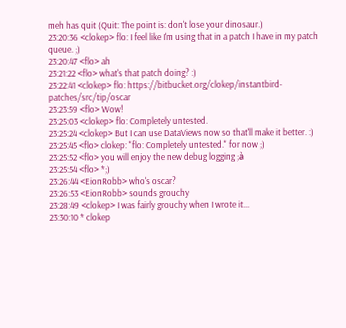meh has quit (Quit: The point is: don't lose your dinosaur.)
23:20:36 <clokep> flo: I feel like I'm using that in a patch I have in my patch queue. ;)
23:20:47 <flo> ah
23:21:22 <flo> what's that patch doing? :)
23:22:41 <clokep> flo: https://bitbucket.org/clokep/instantbird-patches/src/tip/oscar
23:23:59 <flo> Wow!
23:25:03 <clokep> flo: Completely untested.
23:25:24 <clokep> But I can use DataViews now so that'll make it better. :)
23:25:45 <flo> clokep: "flo: Completely untested." for now ;)
23:25:52 <flo> you will enjoy the new debug logging ;à
23:25:54 <flo> *;)
23:26:44 <EionRobb> who's oscar?
23:26:53 <EionRobb> sounds grouchy
23:28:49 <clokep> I was fairly grouchy when I wrote it...
23:30:10 * clokep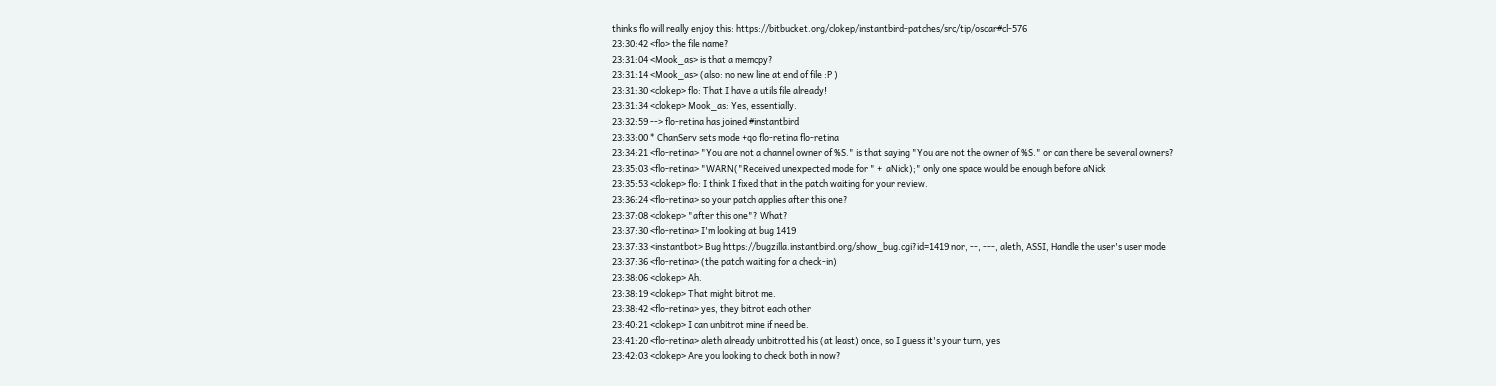thinks flo will really enjoy this: https://bitbucket.org/clokep/instantbird-patches/src/tip/oscar#cl-576
23:30:42 <flo> the file name?
23:31:04 <Mook_as> is that a memcpy?
23:31:14 <Mook_as> (also: no new line at end of file :P )
23:31:30 <clokep> flo: That I have a utils file already!
23:31:34 <clokep> Mook_as: Yes, essentially.
23:32:59 --> flo-retina has joined #instantbird
23:33:00 * ChanServ sets mode +qo flo-retina flo-retina
23:34:21 <flo-retina> "You are not a channel owner of %S." is that saying "You are not the owner of %S." or can there be several owners?
23:35:03 <flo-retina> "WARN("Received unexpected mode for " +  aNick);" only one space would be enough before aNick
23:35:53 <clokep> flo: I think I fixed that in the patch waiting for your review.
23:36:24 <flo-retina> so your patch applies after this one?
23:37:08 <clokep> "after this one"? What?
23:37:30 <flo-retina> I'm looking at bug 1419
23:37:33 <instantbot> Bug https://bugzilla.instantbird.org/show_bug.cgi?id=1419 nor, --, ---, aleth, ASSI, Handle the user's user mode
23:37:36 <flo-retina> (the patch waiting for a check-in)
23:38:06 <clokep> Ah.
23:38:19 <clokep> That might bitrot me.
23:38:42 <flo-retina> yes, they bitrot each other
23:40:21 <clokep> I can unbitrot mine if need be.
23:41:20 <flo-retina> aleth already unbitrotted his (at least) once, so I guess it's your turn, yes
23:42:03 <clokep> Are you looking to check both in now?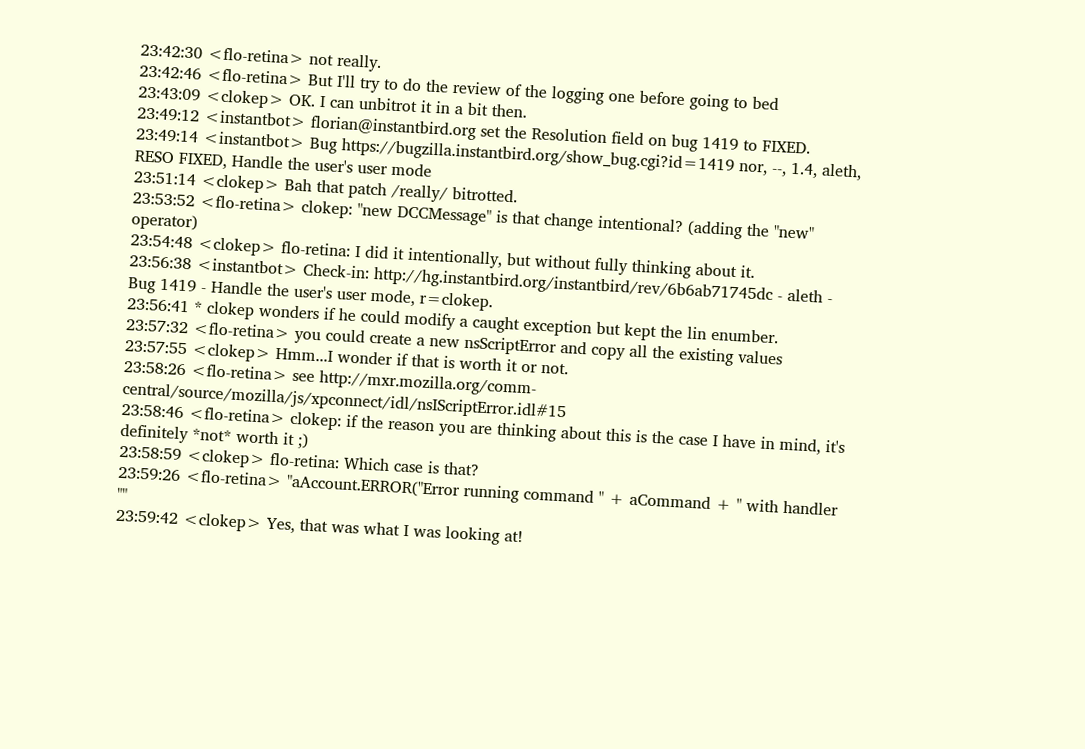23:42:30 <flo-retina> not really.
23:42:46 <flo-retina> But I'll try to do the review of the logging one before going to bed
23:43:09 <clokep> OK. I can unbitrot it in a bit then.
23:49:12 <instantbot> florian@instantbird.org set the Resolution field on bug 1419 to FIXED.
23:49:14 <instantbot> Bug https://bugzilla.instantbird.org/show_bug.cgi?id=1419 nor, --, 1.4, aleth, RESO FIXED, Handle the user's user mode
23:51:14 <clokep> Bah that patch /really/ bitrotted.
23:53:52 <flo-retina> clokep: "new DCCMessage" is that change intentional? (adding the "new" operator)
23:54:48 <clokep> flo-retina: I did it intentionally, but without fully thinking about it.
23:56:38 <instantbot> Check-in: http://hg.instantbird.org/instantbird/rev/6b6ab71745dc - aleth - Bug 1419 - Handle the user's user mode, r=clokep.
23:56:41 * clokep wonders if he could modify a caught exception but kept the lin enumber.
23:57:32 <flo-retina> you could create a new nsScriptError and copy all the existing values
23:57:55 <clokep> Hmm...I wonder if that is worth it or not.
23:58:26 <flo-retina> see http://mxr.mozilla.org/comm-central/source/mozilla/js/xpconnect/idl/nsIScriptError.idl#15
23:58:46 <flo-retina> clokep: if the reason you are thinking about this is the case I have in mind, it's definitely *not* worth it ;)
23:58:59 <clokep> flo-retina: Which case is that?
23:59:26 <flo-retina> "aAccount.ERROR("Error running command " + aCommand + " with handler ""
23:59:42 <clokep> Yes, that was what I was looking at!